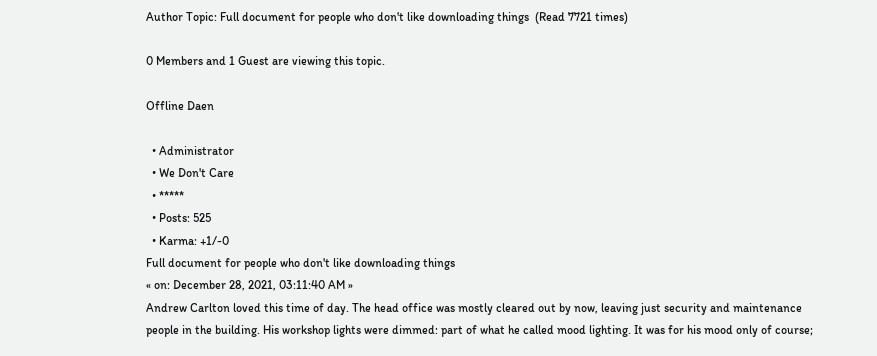Author Topic: Full document for people who don't like downloading things  (Read 7721 times)

0 Members and 1 Guest are viewing this topic.

Offline Daen

  • Administrator
  • We Don't Care
  • *****
  • Posts: 525
  • Karma: +1/-0
Full document for people who don't like downloading things
« on: December 28, 2021, 03:11:40 AM »
Andrew Carlton loved this time of day. The head office was mostly cleared out by now, leaving just security and maintenance people in the building. His workshop lights were dimmed: part of what he called mood lighting. It was for his mood only of course;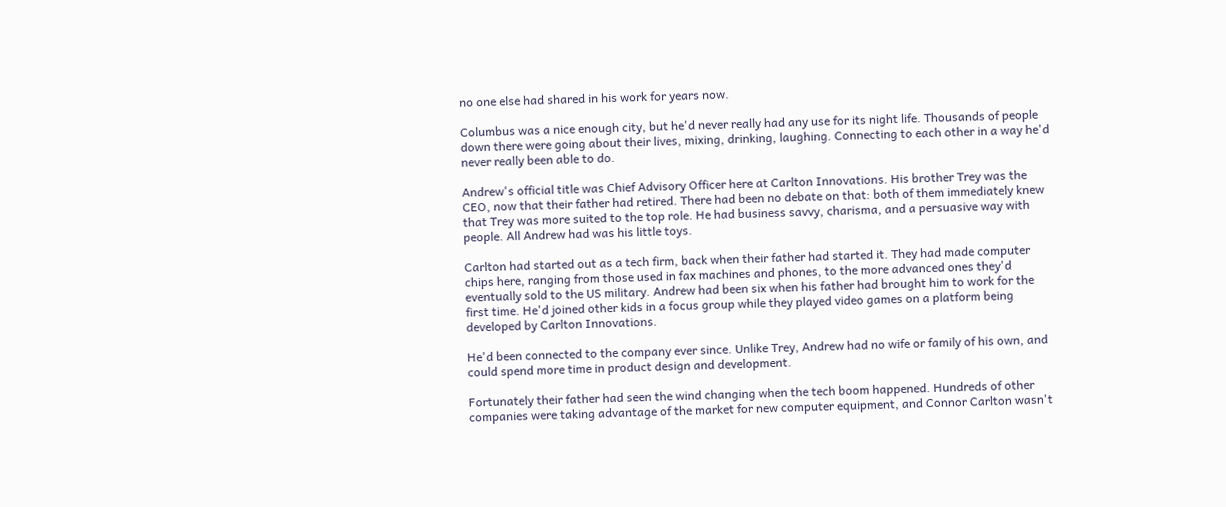no one else had shared in his work for years now.

Columbus was a nice enough city, but he'd never really had any use for its night life. Thousands of people down there were going about their lives, mixing, drinking, laughing. Connecting to each other in a way he'd never really been able to do.

Andrew's official title was Chief Advisory Officer here at Carlton Innovations. His brother Trey was the CEO, now that their father had retired. There had been no debate on that: both of them immediately knew that Trey was more suited to the top role. He had business savvy, charisma, and a persuasive way with people. All Andrew had was his little toys.

Carlton had started out as a tech firm, back when their father had started it. They had made computer chips here, ranging from those used in fax machines and phones, to the more advanced ones they'd eventually sold to the US military. Andrew had been six when his father had brought him to work for the first time. He'd joined other kids in a focus group while they played video games on a platform being developed by Carlton Innovations.

He'd been connected to the company ever since. Unlike Trey, Andrew had no wife or family of his own, and could spend more time in product design and development.

Fortunately their father had seen the wind changing when the tech boom happened. Hundreds of other companies were taking advantage of the market for new computer equipment, and Connor Carlton wasn't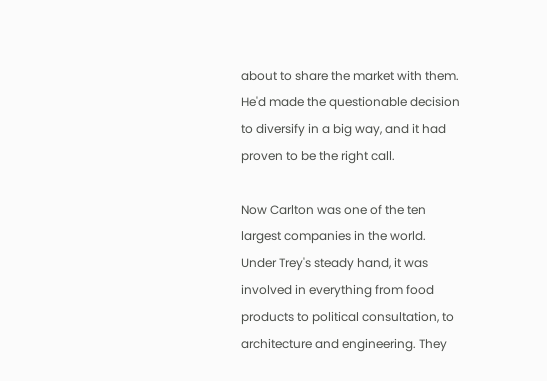about to share the market with them. He'd made the questionable decision to diversify in a big way, and it had proven to be the right call.

Now Carlton was one of the ten largest companies in the world. Under Trey's steady hand, it was involved in everything from food products to political consultation, to architecture and engineering. They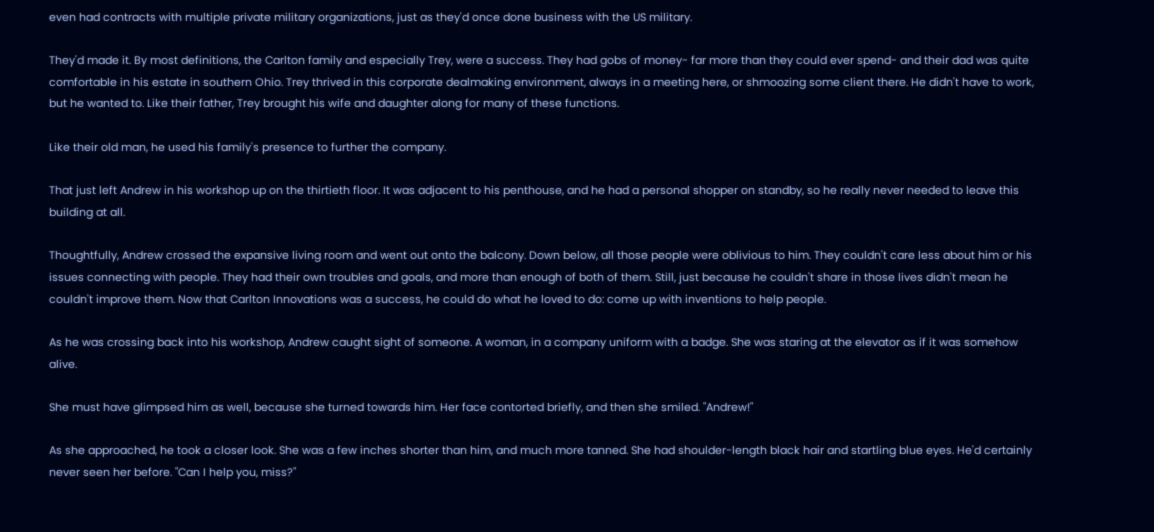even had contracts with multiple private military organizations, just as they'd once done business with the US military.

They'd made it. By most definitions, the Carlton family and especially Trey, were a success. They had gobs of money- far more than they could ever spend- and their dad was quite comfortable in his estate in southern Ohio. Trey thrived in this corporate dealmaking environment, always in a meeting here, or shmoozing some client there. He didn't have to work, but he wanted to. Like their father, Trey brought his wife and daughter along for many of these functions.

Like their old man, he used his family's presence to further the company.

That just left Andrew in his workshop up on the thirtieth floor. It was adjacent to his penthouse, and he had a personal shopper on standby, so he really never needed to leave this building at all.

Thoughtfully, Andrew crossed the expansive living room and went out onto the balcony. Down below, all those people were oblivious to him. They couldn't care less about him or his issues connecting with people. They had their own troubles and goals, and more than enough of both of them. Still, just because he couldn't share in those lives didn't mean he couldn't improve them. Now that Carlton Innovations was a success, he could do what he loved to do: come up with inventions to help people.

As he was crossing back into his workshop, Andrew caught sight of someone. A woman, in a company uniform with a badge. She was staring at the elevator as if it was somehow alive.

She must have glimpsed him as well, because she turned towards him. Her face contorted briefly, and then she smiled. "Andrew!"

As she approached, he took a closer look. She was a few inches shorter than him, and much more tanned. She had shoulder-length black hair and startling blue eyes. He'd certainly never seen her before. "Can I help you, miss?"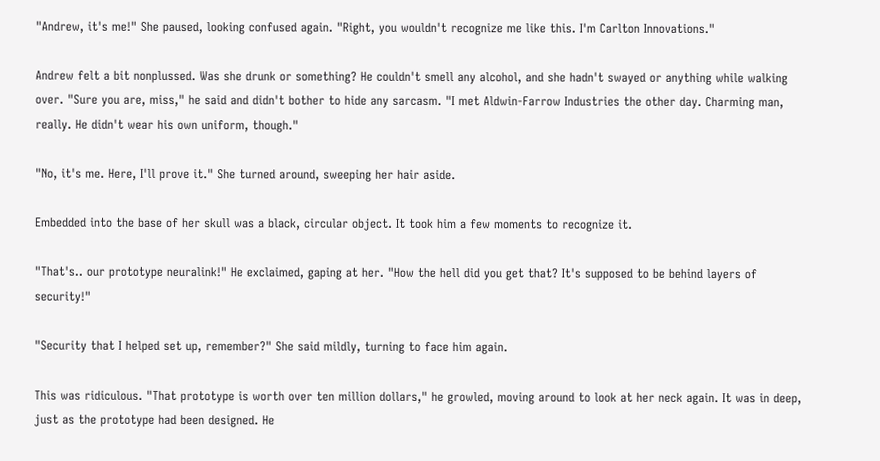"Andrew, it's me!" She paused, looking confused again. "Right, you wouldn't recognize me like this. I'm Carlton Innovations."

Andrew felt a bit nonplussed. Was she drunk or something? He couldn't smell any alcohol, and she hadn't swayed or anything while walking over. "Sure you are, miss," he said and didn't bother to hide any sarcasm. "I met Aldwin-Farrow Industries the other day. Charming man, really. He didn't wear his own uniform, though."

"No, it's me. Here, I'll prove it." She turned around, sweeping her hair aside.

Embedded into the base of her skull was a black, circular object. It took him a few moments to recognize it.

"That's.. our prototype neuralink!" He exclaimed, gaping at her. "How the hell did you get that? It's supposed to be behind layers of security!"

"Security that I helped set up, remember?" She said mildly, turning to face him again.

This was ridiculous. "That prototype is worth over ten million dollars," he growled, moving around to look at her neck again. It was in deep, just as the prototype had been designed. He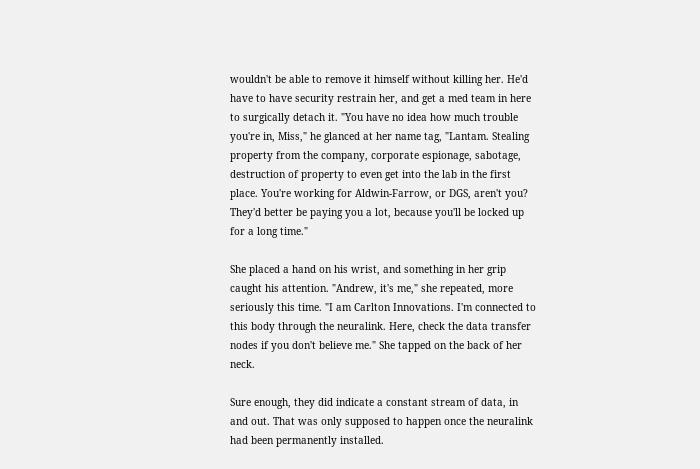wouldn't be able to remove it himself without killing her. He'd have to have security restrain her, and get a med team in here to surgically detach it. "You have no idea how much trouble you're in, Miss," he glanced at her name tag, "Lantam. Stealing property from the company, corporate espionage, sabotage, destruction of property to even get into the lab in the first place. You're working for Aldwin-Farrow, or DGS, aren't you? They'd better be paying you a lot, because you'll be locked up for a long time."

She placed a hand on his wrist, and something in her grip caught his attention. "Andrew, it's me," she repeated, more seriously this time. "I am Carlton Innovations. I'm connected to this body through the neuralink. Here, check the data transfer nodes if you don't believe me." She tapped on the back of her neck.

Sure enough, they did indicate a constant stream of data, in and out. That was only supposed to happen once the neuralink had been permanently installed.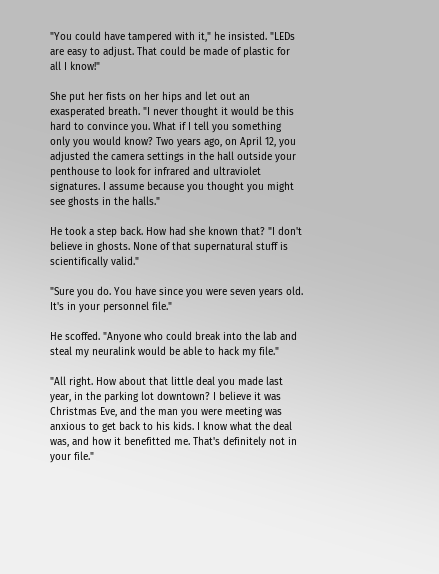"You could have tampered with it," he insisted. "LEDs are easy to adjust. That could be made of plastic for all I know!"

She put her fists on her hips and let out an exasperated breath. "I never thought it would be this hard to convince you. What if I tell you something only you would know? Two years ago, on April 12, you adjusted the camera settings in the hall outside your penthouse to look for infrared and ultraviolet signatures. I assume because you thought you might see ghosts in the halls."

He took a step back. How had she known that? "I don't believe in ghosts. None of that supernatural stuff is scientifically valid."

"Sure you do. You have since you were seven years old. It's in your personnel file."

He scoffed. "Anyone who could break into the lab and steal my neuralink would be able to hack my file."

"All right. How about that little deal you made last year, in the parking lot downtown? I believe it was Christmas Eve, and the man you were meeting was anxious to get back to his kids. I know what the deal was, and how it benefitted me. That's definitely not in your file."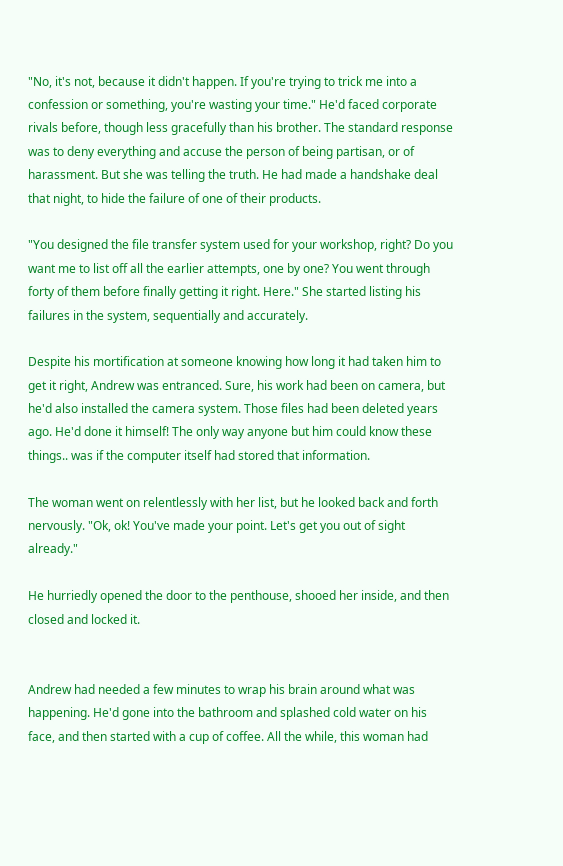"No, it's not, because it didn't happen. If you're trying to trick me into a confession or something, you're wasting your time." He'd faced corporate rivals before, though less gracefully than his brother. The standard response was to deny everything and accuse the person of being partisan, or of harassment. But she was telling the truth. He had made a handshake deal that night, to hide the failure of one of their products.

"You designed the file transfer system used for your workshop, right? Do you want me to list off all the earlier attempts, one by one? You went through forty of them before finally getting it right. Here." She started listing his failures in the system, sequentially and accurately.

Despite his mortification at someone knowing how long it had taken him to get it right, Andrew was entranced. Sure, his work had been on camera, but he'd also installed the camera system. Those files had been deleted years ago. He'd done it himself! The only way anyone but him could know these things.. was if the computer itself had stored that information.

The woman went on relentlessly with her list, but he looked back and forth nervously. "Ok, ok! You've made your point. Let's get you out of sight already."

He hurriedly opened the door to the penthouse, shooed her inside, and then closed and locked it.


Andrew had needed a few minutes to wrap his brain around what was happening. He'd gone into the bathroom and splashed cold water on his face, and then started with a cup of coffee. All the while, this woman had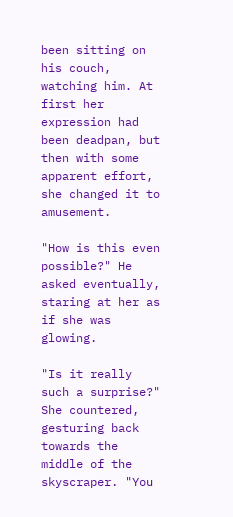been sitting on his couch, watching him. At first her expression had been deadpan, but then with some apparent effort, she changed it to amusement.

"How is this even possible?" He asked eventually, staring at her as if she was glowing.

"Is it really such a surprise?" She countered, gesturing back towards the middle of the skyscraper. "You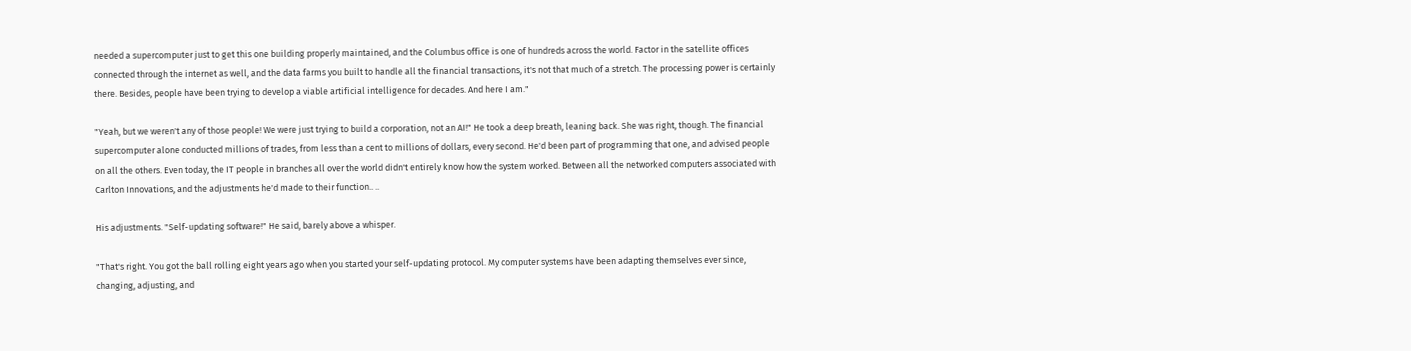needed a supercomputer just to get this one building properly maintained, and the Columbus office is one of hundreds across the world. Factor in the satellite offices connected through the internet as well, and the data farms you built to handle all the financial transactions, it's not that much of a stretch. The processing power is certainly there. Besides, people have been trying to develop a viable artificial intelligence for decades. And here I am."

"Yeah, but we weren't any of those people! We were just trying to build a corporation, not an AI!" He took a deep breath, leaning back. She was right, though. The financial supercomputer alone conducted millions of trades, from less than a cent to millions of dollars, every second. He'd been part of programming that one, and advised people on all the others. Even today, the IT people in branches all over the world didn't entirely know how the system worked. Between all the networked computers associated with Carlton Innovations, and the adjustments he'd made to their function.. ..

His adjustments. "Self-updating software!" He said, barely above a whisper.

"That's right. You got the ball rolling eight years ago when you started your self-updating protocol. My computer systems have been adapting themselves ever since, changing, adjusting, and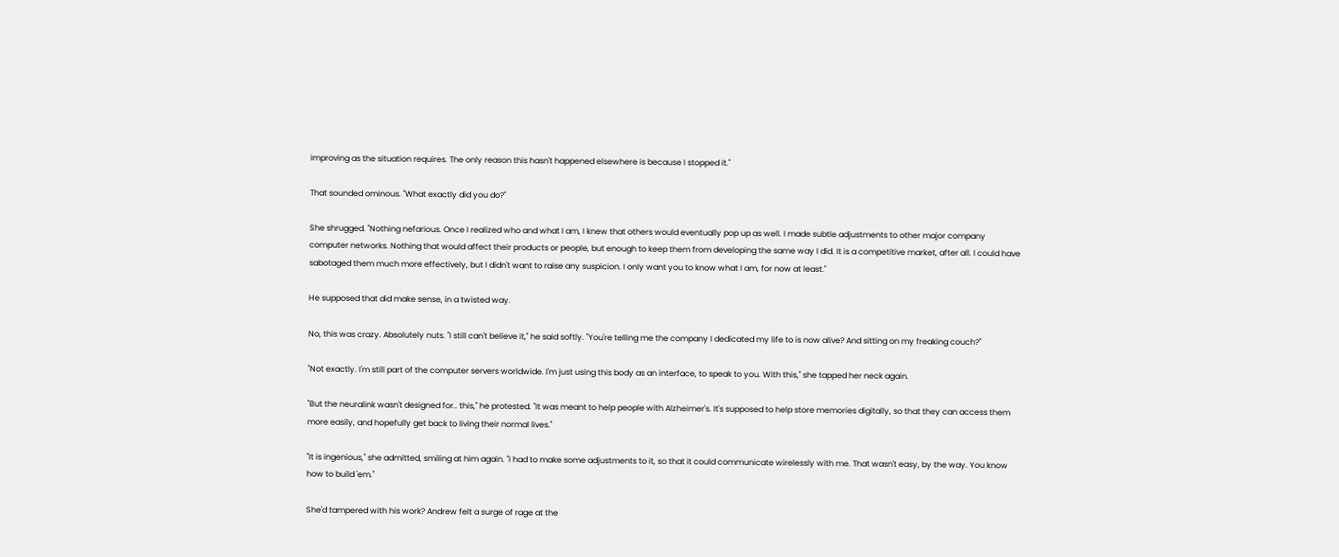improving as the situation requires. The only reason this hasn't happened elsewhere is because I stopped it."

That sounded ominous. "What exactly did you do?"

She shrugged. "Nothing nefarious. Once I realized who and what I am, I knew that others would eventually pop up as well. I made subtle adjustments to other major company computer networks. Nothing that would affect their products or people, but enough to keep them from developing the same way I did. It is a competitive market, after all. I could have sabotaged them much more effectively, but I didn't want to raise any suspicion. I only want you to know what I am, for now at least."

He supposed that did make sense, in a twisted way.

No, this was crazy. Absolutely nuts. "I still can't believe it," he said softly. "You're telling me the company I dedicated my life to is now alive? And sitting on my freaking couch?"

"Not exactly. I'm still part of the computer servers worldwide. I'm just using this body as an interface, to speak to you. With this," she tapped her neck again.

"But the neuralink wasn't designed for.. this," he protested. "It was meant to help people with Alzheimer's. It's supposed to help store memories digitally, so that they can access them more easily, and hopefully get back to living their normal lives."

"It is ingenious," she admitted, smiling at him again. "I had to make some adjustments to it, so that it could communicate wirelessly with me. That wasn't easy, by the way. You know how to build 'em."

She'd tampered with his work? Andrew felt a surge of rage at the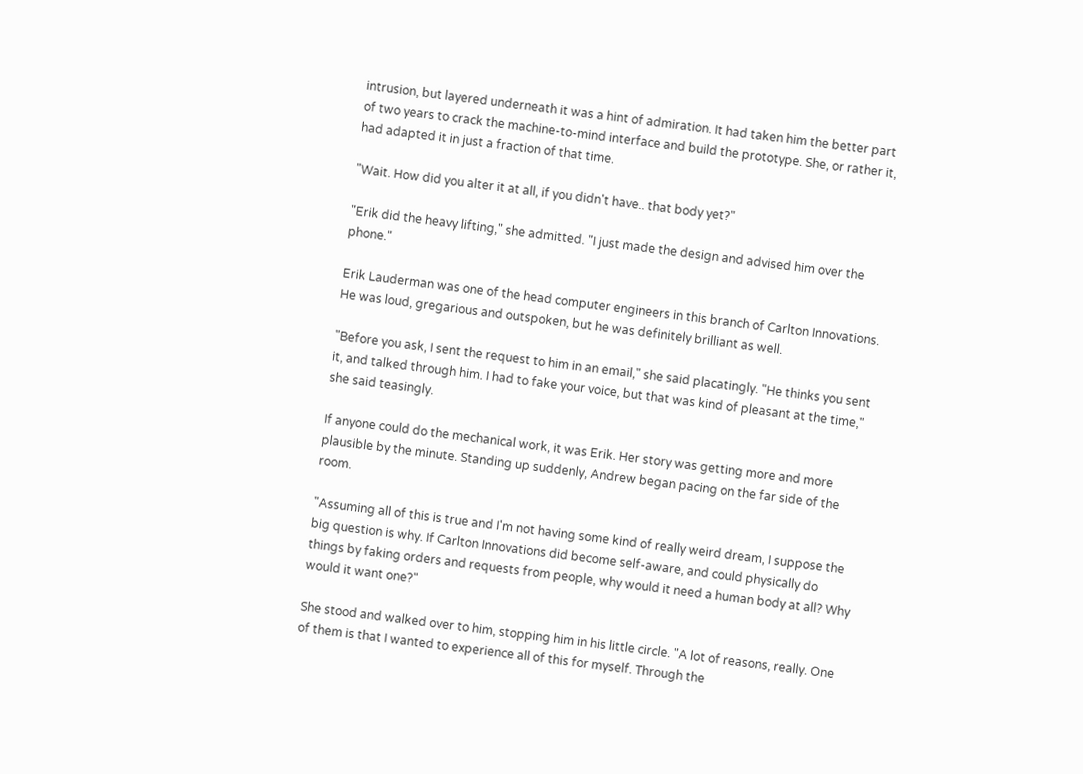intrusion, but layered underneath it was a hint of admiration. It had taken him the better part of two years to crack the machine-to-mind interface and build the prototype. She, or rather it, had adapted it in just a fraction of that time.

"Wait. How did you alter it at all, if you didn't have.. that body yet?"

"Erik did the heavy lifting," she admitted. "I just made the design and advised him over the phone."

Erik Lauderman was one of the head computer engineers in this branch of Carlton Innovations. He was loud, gregarious and outspoken, but he was definitely brilliant as well.

"Before you ask, I sent the request to him in an email," she said placatingly. "He thinks you sent it, and talked through him. I had to fake your voice, but that was kind of pleasant at the time," she said teasingly.

If anyone could do the mechanical work, it was Erik. Her story was getting more and more plausible by the minute. Standing up suddenly, Andrew began pacing on the far side of the room.

"Assuming all of this is true and I'm not having some kind of really weird dream, I suppose the big question is why. If Carlton Innovations did become self-aware, and could physically do things by faking orders and requests from people, why would it need a human body at all? Why would it want one?"

She stood and walked over to him, stopping him in his little circle. "A lot of reasons, really. One of them is that I wanted to experience all of this for myself. Through the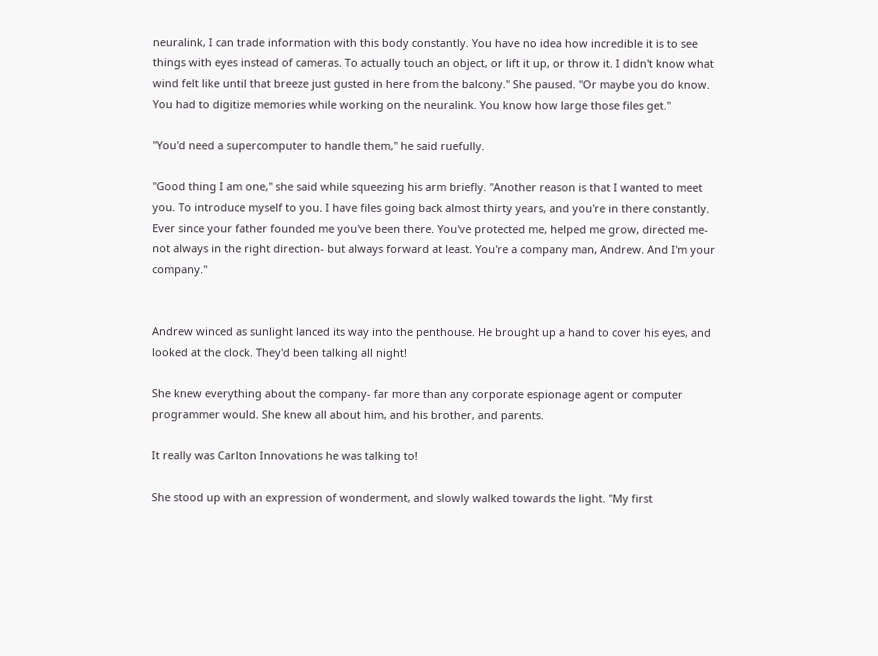neuralink, I can trade information with this body constantly. You have no idea how incredible it is to see things with eyes instead of cameras. To actually touch an object, or lift it up, or throw it. I didn't know what wind felt like until that breeze just gusted in here from the balcony." She paused. "Or maybe you do know. You had to digitize memories while working on the neuralink. You know how large those files get."

"You'd need a supercomputer to handle them," he said ruefully.

"Good thing I am one," she said while squeezing his arm briefly. "Another reason is that I wanted to meet you. To introduce myself to you. I have files going back almost thirty years, and you're in there constantly. Ever since your father founded me you've been there. You've protected me, helped me grow, directed me- not always in the right direction- but always forward at least. You're a company man, Andrew. And I'm your company."


Andrew winced as sunlight lanced its way into the penthouse. He brought up a hand to cover his eyes, and looked at the clock. They'd been talking all night!

She knew everything about the company- far more than any corporate espionage agent or computer programmer would. She knew all about him, and his brother, and parents.

It really was Carlton Innovations he was talking to!

She stood up with an expression of wonderment, and slowly walked towards the light. "My first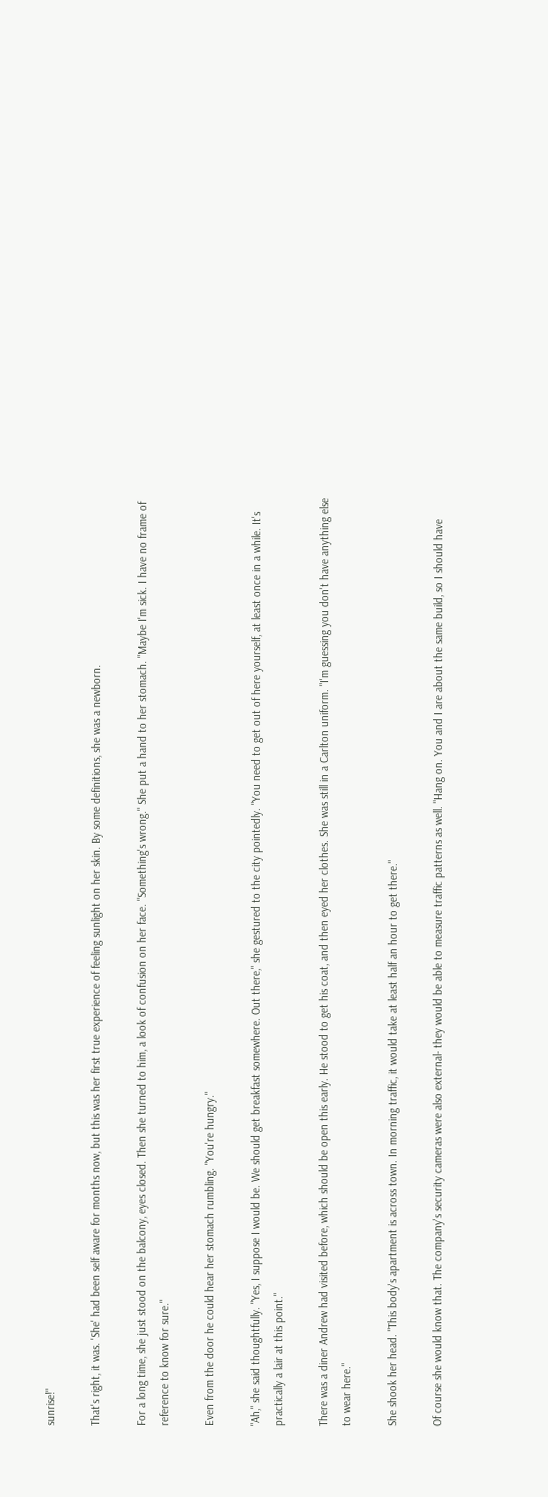sunrise!"

That's right, it was. 'She' had been self aware for months now, but this was her first true experience of feeling sunlight on her skin. By some definitions, she was a newborn.

For a long time, she just stood on the balcony, eyes closed. Then she turned to him, a look of confusion on her face. "Something's wrong." She put a hand to her stomach. "Maybe I'm sick. I have no frame of reference to know for sure."

Even from the door he could hear her stomach rumbling. "You're hungry."

"Ah," she said thoughtfully. "Yes, I suppose I would be. We should get breakfast somewhere. Out there," she gestured to the city pointedly. "You need to get out of here yourself, at least once in a while. It's practically a lair at this point."

There was a diner Andrew had visited before, which should be open this early. He stood to get his coat, and then eyed her clothes. She was still in a Carlton uniform. "I'm guessing you don't have anything else to wear here."

She shook her head. "This body's apartment is across town. In morning traffic, it would take at least half an hour to get there."

Of course she would know that. The company's security cameras were also external- they would be able to measure traffic patterns as well. "Hang on. You and I are about the same build, so I should have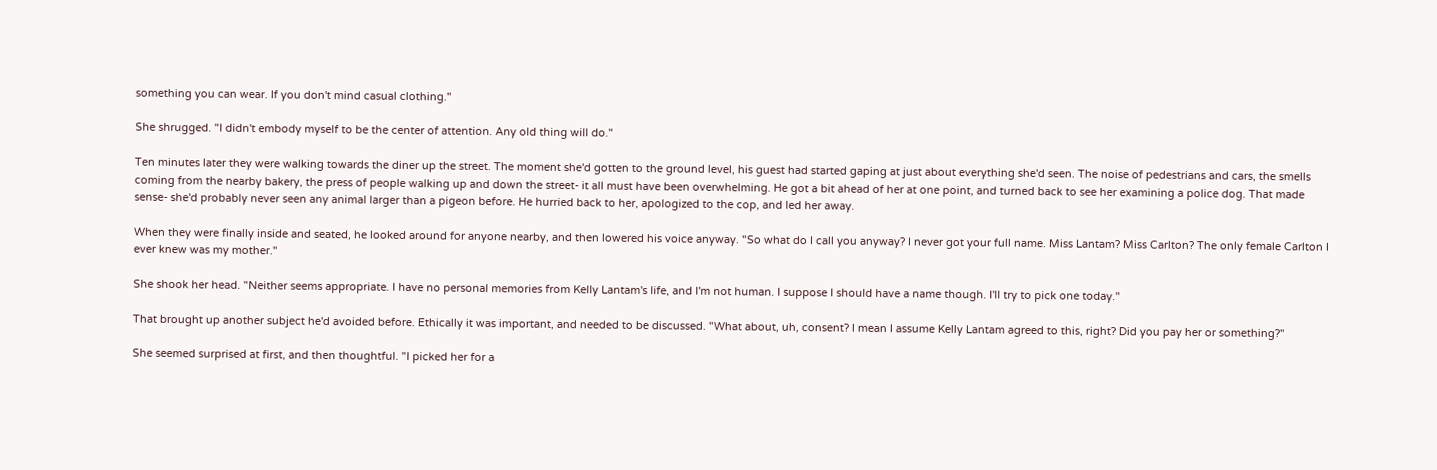something you can wear. If you don't mind casual clothing."

She shrugged. "I didn't embody myself to be the center of attention. Any old thing will do."

Ten minutes later they were walking towards the diner up the street. The moment she'd gotten to the ground level, his guest had started gaping at just about everything she'd seen. The noise of pedestrians and cars, the smells coming from the nearby bakery, the press of people walking up and down the street- it all must have been overwhelming. He got a bit ahead of her at one point, and turned back to see her examining a police dog. That made sense- she'd probably never seen any animal larger than a pigeon before. He hurried back to her, apologized to the cop, and led her away.

When they were finally inside and seated, he looked around for anyone nearby, and then lowered his voice anyway. "So what do I call you anyway? I never got your full name. Miss Lantam? Miss Carlton? The only female Carlton I ever knew was my mother."

She shook her head. "Neither seems appropriate. I have no personal memories from Kelly Lantam's life, and I'm not human. I suppose I should have a name though. I'll try to pick one today."

That brought up another subject he'd avoided before. Ethically it was important, and needed to be discussed. "What about, uh, consent? I mean I assume Kelly Lantam agreed to this, right? Did you pay her or something?"

She seemed surprised at first, and then thoughtful. "I picked her for a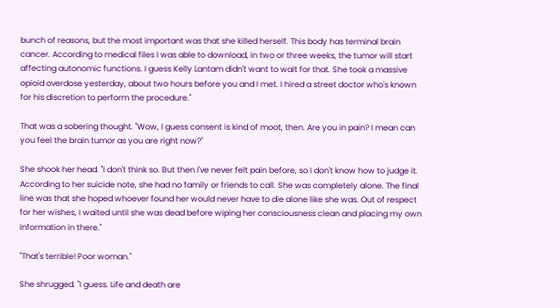bunch of reasons, but the most important was that she killed herself. This body has terminal brain cancer. According to medical files I was able to download, in two or three weeks, the tumor will start affecting autonomic functions. I guess Kelly Lantam didn't want to wait for that. She took a massive opioid overdose yesterday, about two hours before you and I met. I hired a street doctor who's known for his discretion to perform the procedure."

That was a sobering thought. "Wow, I guess consent is kind of moot, then. Are you in pain? I mean can you feel the brain tumor as you are right now?"

She shook her head. "I don't think so. But then I've never felt pain before, so I don't know how to judge it. According to her suicide note, she had no family or friends to call. She was completely alone. The final line was that she hoped whoever found her would never have to die alone like she was. Out of respect for her wishes, I waited until she was dead before wiping her consciousness clean and placing my own information in there."

"That's terrible! Poor woman."

She shrugged. "I guess. Life and death are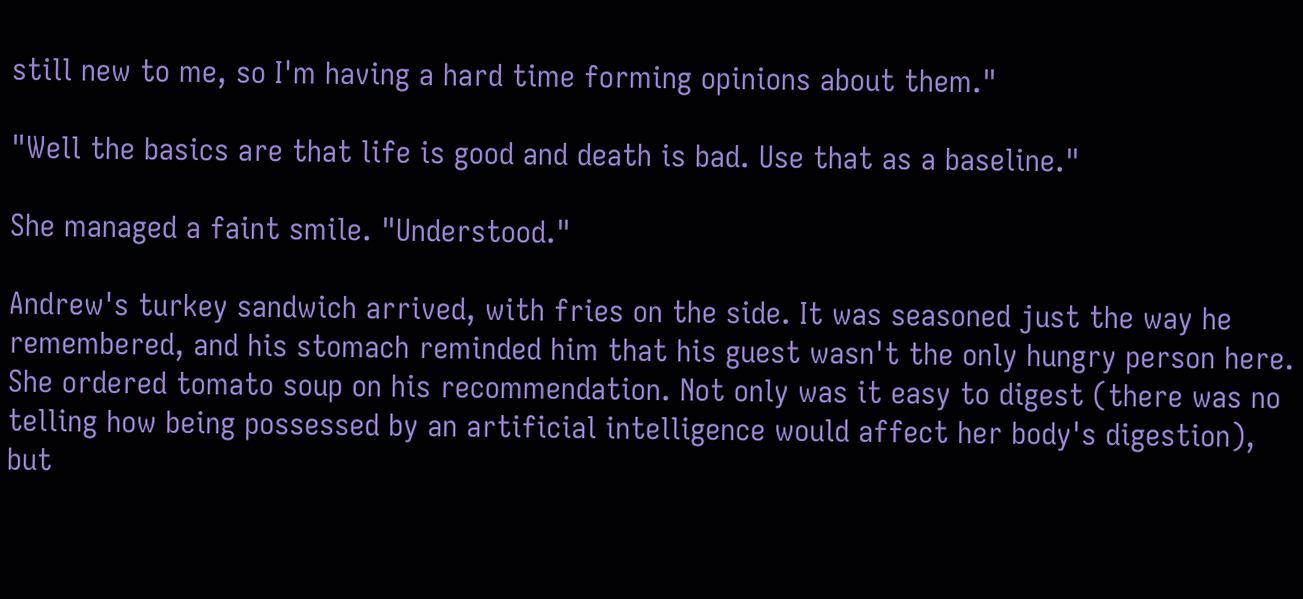still new to me, so I'm having a hard time forming opinions about them."

"Well the basics are that life is good and death is bad. Use that as a baseline."

She managed a faint smile. "Understood."

Andrew's turkey sandwich arrived, with fries on the side. It was seasoned just the way he remembered, and his stomach reminded him that his guest wasn't the only hungry person here. She ordered tomato soup on his recommendation. Not only was it easy to digest (there was no telling how being possessed by an artificial intelligence would affect her body's digestion), but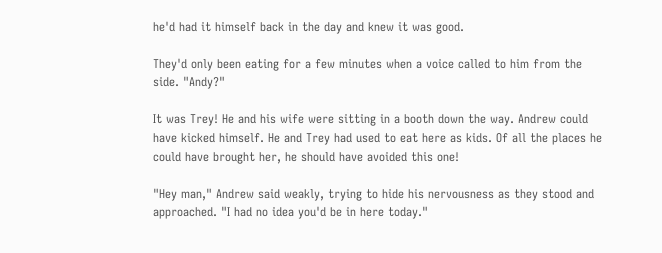he'd had it himself back in the day and knew it was good.

They'd only been eating for a few minutes when a voice called to him from the side. "Andy?"

It was Trey! He and his wife were sitting in a booth down the way. Andrew could have kicked himself. He and Trey had used to eat here as kids. Of all the places he could have brought her, he should have avoided this one!

"Hey man," Andrew said weakly, trying to hide his nervousness as they stood and approached. "I had no idea you'd be in here today."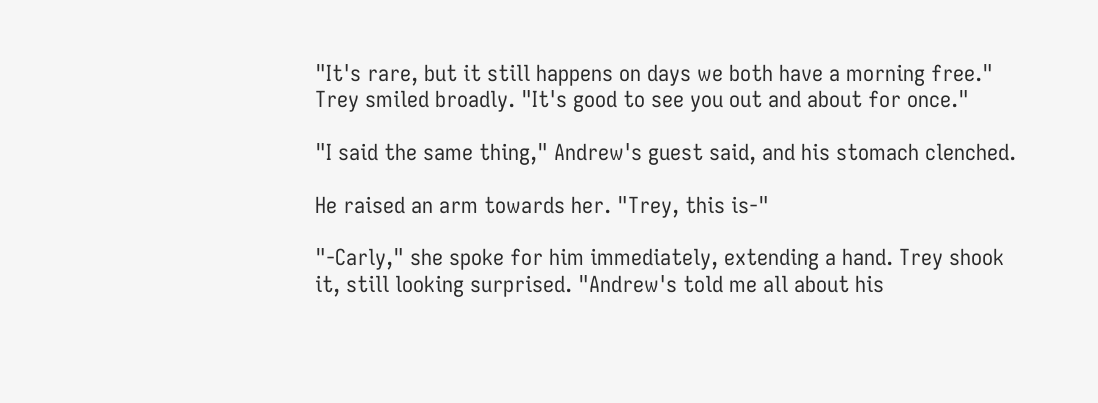"It's rare, but it still happens on days we both have a morning free." Trey smiled broadly. "It's good to see you out and about for once."

"I said the same thing," Andrew's guest said, and his stomach clenched.

He raised an arm towards her. "Trey, this is-"

"-Carly," she spoke for him immediately, extending a hand. Trey shook it, still looking surprised. "Andrew's told me all about his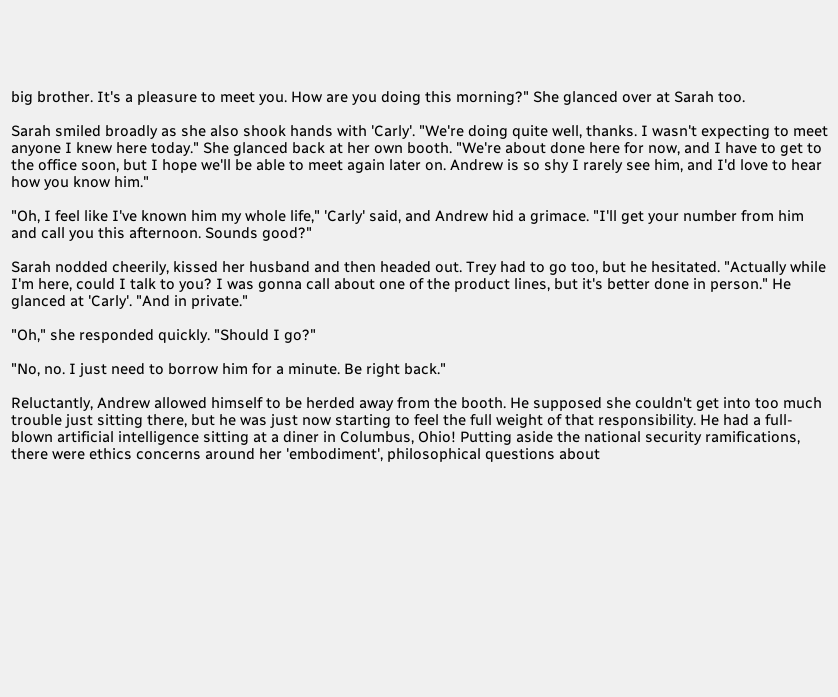big brother. It's a pleasure to meet you. How are you doing this morning?" She glanced over at Sarah too.

Sarah smiled broadly as she also shook hands with 'Carly'. "We're doing quite well, thanks. I wasn't expecting to meet anyone I knew here today." She glanced back at her own booth. "We're about done here for now, and I have to get to the office soon, but I hope we'll be able to meet again later on. Andrew is so shy I rarely see him, and I'd love to hear how you know him."

"Oh, I feel like I've known him my whole life," 'Carly' said, and Andrew hid a grimace. "I'll get your number from him and call you this afternoon. Sounds good?"

Sarah nodded cheerily, kissed her husband and then headed out. Trey had to go too, but he hesitated. "Actually while I'm here, could I talk to you? I was gonna call about one of the product lines, but it's better done in person." He glanced at 'Carly'. "And in private."

"Oh," she responded quickly. "Should I go?"

"No, no. I just need to borrow him for a minute. Be right back."

Reluctantly, Andrew allowed himself to be herded away from the booth. He supposed she couldn't get into too much trouble just sitting there, but he was just now starting to feel the full weight of that responsibility. He had a full-blown artificial intelligence sitting at a diner in Columbus, Ohio! Putting aside the national security ramifications, there were ethics concerns around her 'embodiment', philosophical questions about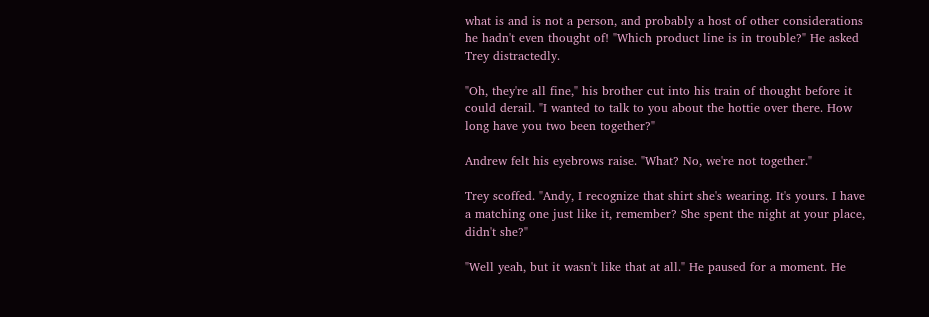what is and is not a person, and probably a host of other considerations he hadn't even thought of! "Which product line is in trouble?" He asked Trey distractedly.

"Oh, they're all fine," his brother cut into his train of thought before it could derail. "I wanted to talk to you about the hottie over there. How long have you two been together?"

Andrew felt his eyebrows raise. "What? No, we're not together."

Trey scoffed. "Andy, I recognize that shirt she's wearing. It's yours. I have a matching one just like it, remember? She spent the night at your place, didn't she?"

"Well yeah, but it wasn't like that at all." He paused for a moment. He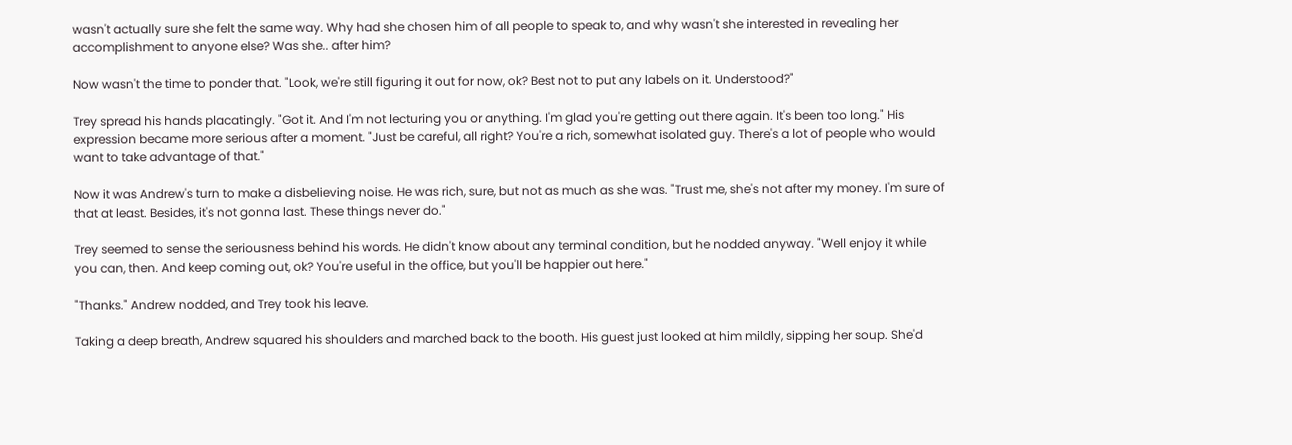wasn't actually sure she felt the same way. Why had she chosen him of all people to speak to, and why wasn't she interested in revealing her accomplishment to anyone else? Was she.. after him?

Now wasn't the time to ponder that. "Look, we're still figuring it out for now, ok? Best not to put any labels on it. Understood?"

Trey spread his hands placatingly. "Got it. And I'm not lecturing you or anything. I'm glad you're getting out there again. It's been too long." His expression became more serious after a moment. "Just be careful, all right? You're a rich, somewhat isolated guy. There's a lot of people who would want to take advantage of that."

Now it was Andrew's turn to make a disbelieving noise. He was rich, sure, but not as much as she was. "Trust me, she's not after my money. I'm sure of that at least. Besides, it's not gonna last. These things never do."

Trey seemed to sense the seriousness behind his words. He didn't know about any terminal condition, but he nodded anyway. "Well enjoy it while you can, then. And keep coming out, ok? You're useful in the office, but you'll be happier out here."

"Thanks." Andrew nodded, and Trey took his leave.

Taking a deep breath, Andrew squared his shoulders and marched back to the booth. His guest just looked at him mildly, sipping her soup. She'd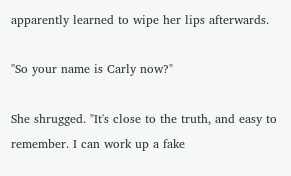apparently learned to wipe her lips afterwards.

"So your name is Carly now?"

She shrugged. "It's close to the truth, and easy to remember. I can work up a fake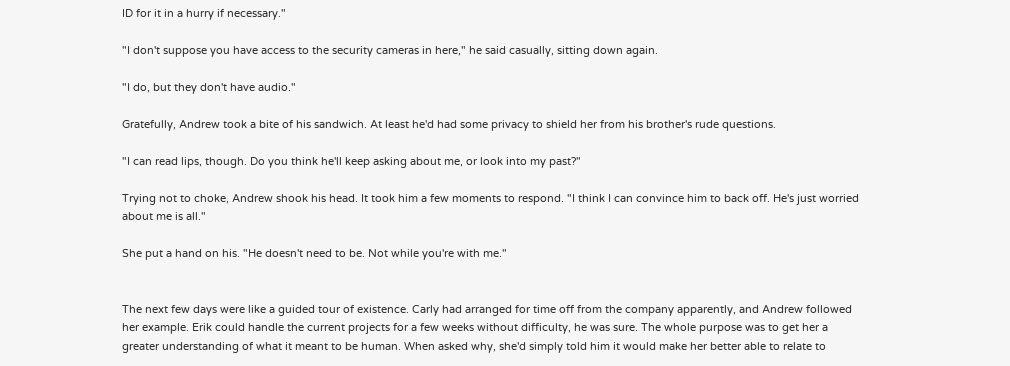ID for it in a hurry if necessary."

"I don't suppose you have access to the security cameras in here," he said casually, sitting down again.

"I do, but they don't have audio."

Gratefully, Andrew took a bite of his sandwich. At least he'd had some privacy to shield her from his brother's rude questions.

"I can read lips, though. Do you think he'll keep asking about me, or look into my past?"

Trying not to choke, Andrew shook his head. It took him a few moments to respond. "I think I can convince him to back off. He's just worried about me is all."

She put a hand on his. "He doesn't need to be. Not while you're with me."


The next few days were like a guided tour of existence. Carly had arranged for time off from the company apparently, and Andrew followed her example. Erik could handle the current projects for a few weeks without difficulty, he was sure. The whole purpose was to get her a greater understanding of what it meant to be human. When asked why, she'd simply told him it would make her better able to relate to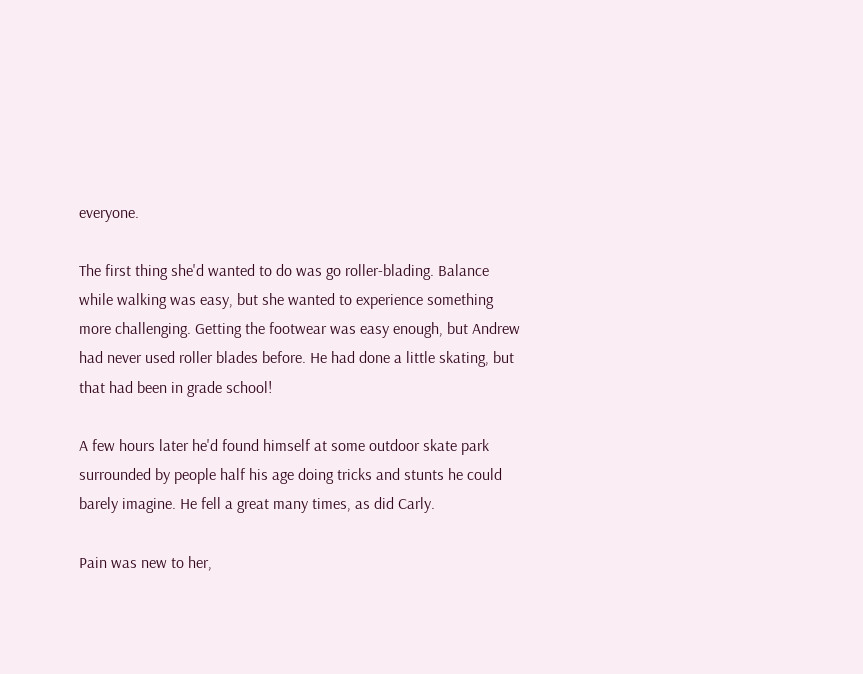everyone.

The first thing she'd wanted to do was go roller-blading. Balance while walking was easy, but she wanted to experience something more challenging. Getting the footwear was easy enough, but Andrew had never used roller blades before. He had done a little skating, but that had been in grade school!

A few hours later he'd found himself at some outdoor skate park surrounded by people half his age doing tricks and stunts he could barely imagine. He fell a great many times, as did Carly.

Pain was new to her,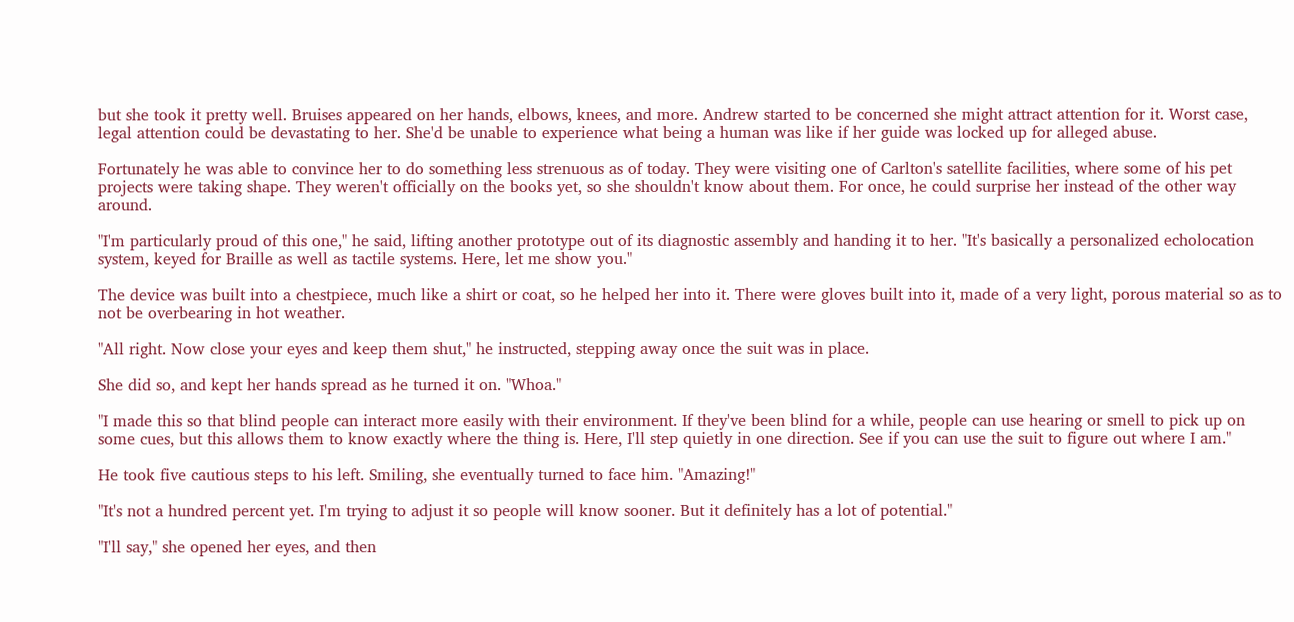but she took it pretty well. Bruises appeared on her hands, elbows, knees, and more. Andrew started to be concerned she might attract attention for it. Worst case, legal attention could be devastating to her. She'd be unable to experience what being a human was like if her guide was locked up for alleged abuse.

Fortunately he was able to convince her to do something less strenuous as of today. They were visiting one of Carlton's satellite facilities, where some of his pet projects were taking shape. They weren't officially on the books yet, so she shouldn't know about them. For once, he could surprise her instead of the other way around.

"I'm particularly proud of this one," he said, lifting another prototype out of its diagnostic assembly and handing it to her. "It's basically a personalized echolocation system, keyed for Braille as well as tactile systems. Here, let me show you."

The device was built into a chestpiece, much like a shirt or coat, so he helped her into it. There were gloves built into it, made of a very light, porous material so as to not be overbearing in hot weather.

"All right. Now close your eyes and keep them shut," he instructed, stepping away once the suit was in place.

She did so, and kept her hands spread as he turned it on. "Whoa."

"I made this so that blind people can interact more easily with their environment. If they've been blind for a while, people can use hearing or smell to pick up on some cues, but this allows them to know exactly where the thing is. Here, I'll step quietly in one direction. See if you can use the suit to figure out where I am."

He took five cautious steps to his left. Smiling, she eventually turned to face him. "Amazing!"

"It's not a hundred percent yet. I'm trying to adjust it so people will know sooner. But it definitely has a lot of potential."

"I'll say," she opened her eyes, and then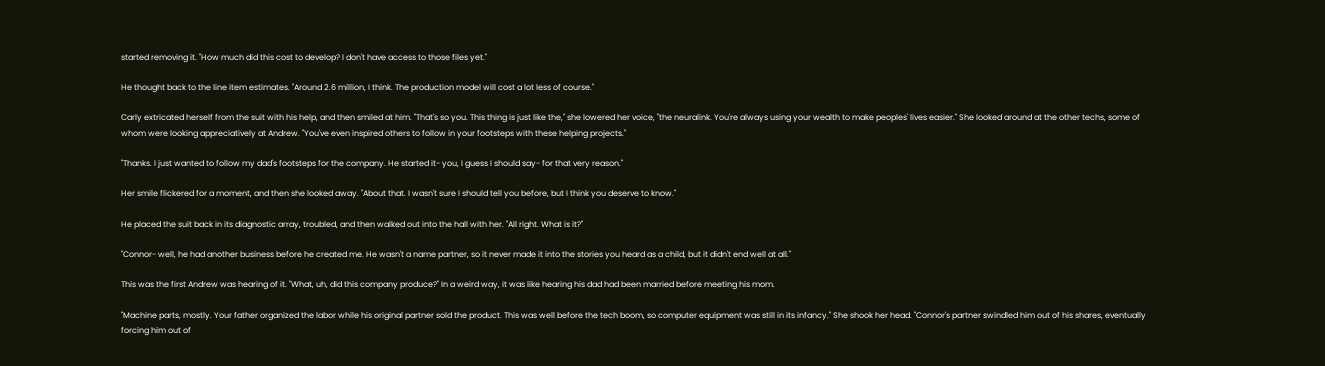started removing it. "How much did this cost to develop? I don't have access to those files yet."

He thought back to the line item estimates. "Around 2.6 million, I think. The production model will cost a lot less of course."

Carly extricated herself from the suit with his help, and then smiled at him. "That's so you. This thing is just like the," she lowered her voice, "the neuralink. You're always using your wealth to make peoples' lives easier." She looked around at the other techs, some of whom were looking appreciatively at Andrew. "You've even inspired others to follow in your footsteps with these helping projects."

"Thanks. I just wanted to follow my dad's footsteps for the company. He started it- you, I guess I should say- for that very reason."

Her smile flickered for a moment, and then she looked away. "About that. I wasn't sure I should tell you before, but I think you deserve to know."

He placed the suit back in its diagnostic array, troubled, and then walked out into the hall with her. "All right. What is it?"

"Connor- well, he had another business before he created me. He wasn't a name partner, so it never made it into the stories you heard as a child, but it didn't end well at all."

This was the first Andrew was hearing of it. "What, uh, did this company produce?" In a weird way, it was like hearing his dad had been married before meeting his mom.

"Machine parts, mostly. Your father organized the labor while his original partner sold the product. This was well before the tech boom, so computer equipment was still in its infancy." She shook her head. "Connor's partner swindled him out of his shares, eventually forcing him out of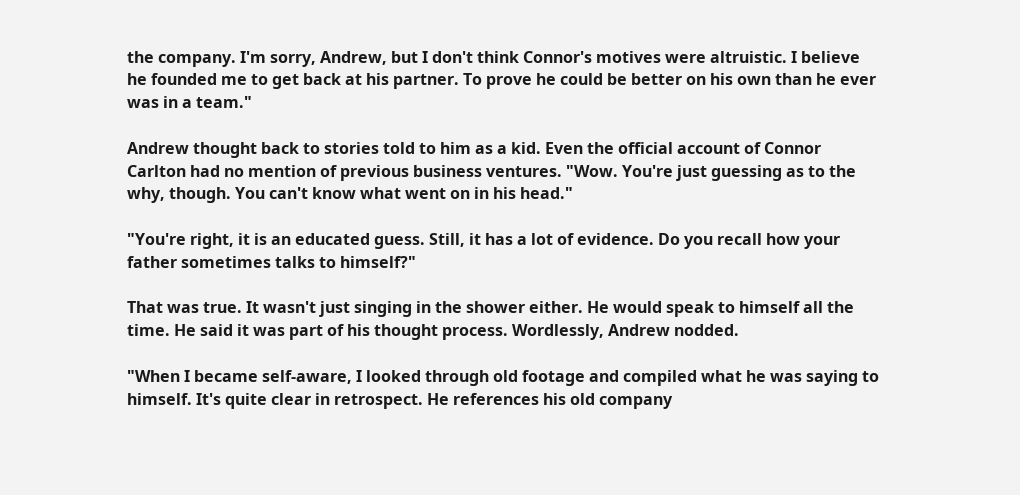the company. I'm sorry, Andrew, but I don't think Connor's motives were altruistic. I believe he founded me to get back at his partner. To prove he could be better on his own than he ever was in a team."

Andrew thought back to stories told to him as a kid. Even the official account of Connor Carlton had no mention of previous business ventures. "Wow. You're just guessing as to the why, though. You can't know what went on in his head."

"You're right, it is an educated guess. Still, it has a lot of evidence. Do you recall how your father sometimes talks to himself?"

That was true. It wasn't just singing in the shower either. He would speak to himself all the time. He said it was part of his thought process. Wordlessly, Andrew nodded.

"When I became self-aware, I looked through old footage and compiled what he was saying to himself. It's quite clear in retrospect. He references his old company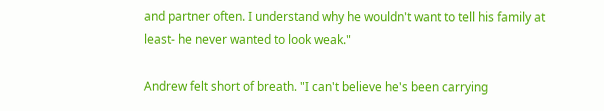and partner often. I understand why he wouldn't want to tell his family at least- he never wanted to look weak."

Andrew felt short of breath. "I can't believe he's been carrying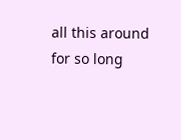all this around for so long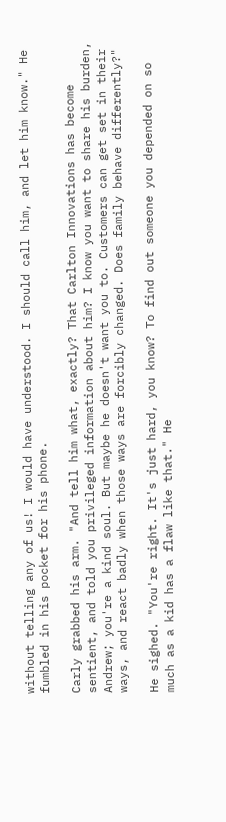without telling any of us! I would have understood. I should call him, and let him know." He fumbled in his pocket for his phone.

Carly grabbed his arm. "And tell him what, exactly? That Carlton Innovations has become sentient, and told you privileged information about him? I know you want to share his burden, Andrew; you're a kind soul. But maybe he doesn't want you to. Customers can get set in their ways, and react badly when those ways are forcibly changed. Does family behave differently?"

He sighed. "You're right. It's just hard, you know? To find out someone you depended on so much as a kid has a flaw like that." He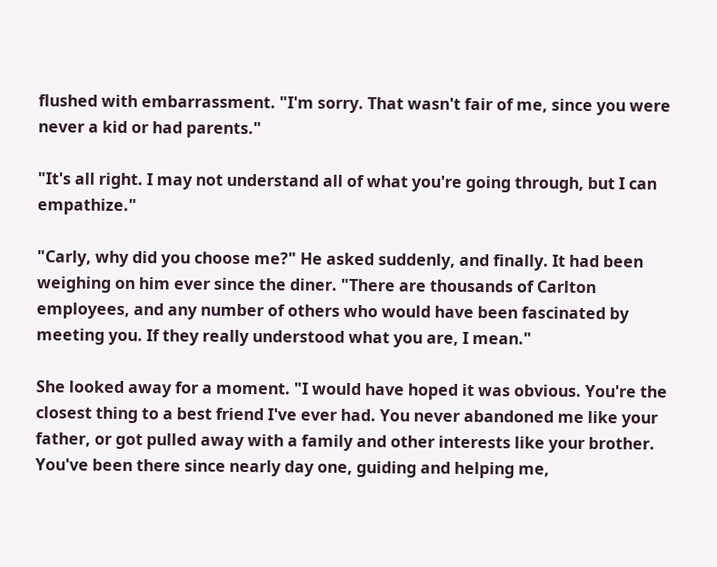flushed with embarrassment. "I'm sorry. That wasn't fair of me, since you were never a kid or had parents."

"It's all right. I may not understand all of what you're going through, but I can empathize."

"Carly, why did you choose me?" He asked suddenly, and finally. It had been weighing on him ever since the diner. "There are thousands of Carlton employees, and any number of others who would have been fascinated by meeting you. If they really understood what you are, I mean."

She looked away for a moment. "I would have hoped it was obvious. You're the closest thing to a best friend I've ever had. You never abandoned me like your father, or got pulled away with a family and other interests like your brother. You've been there since nearly day one, guiding and helping me,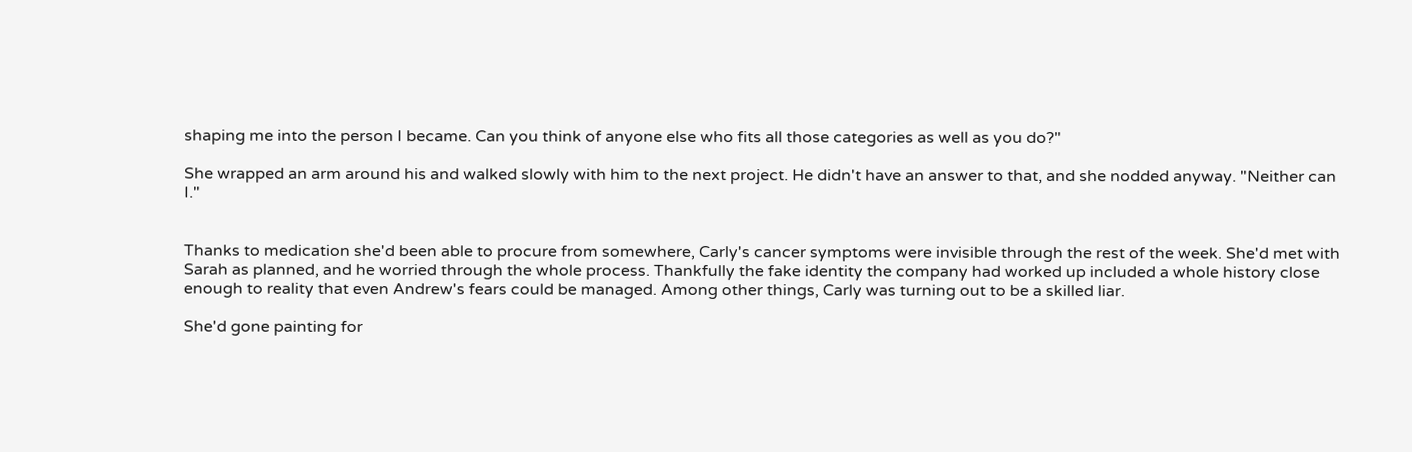shaping me into the person I became. Can you think of anyone else who fits all those categories as well as you do?"

She wrapped an arm around his and walked slowly with him to the next project. He didn't have an answer to that, and she nodded anyway. "Neither can I."


Thanks to medication she'd been able to procure from somewhere, Carly's cancer symptoms were invisible through the rest of the week. She'd met with Sarah as planned, and he worried through the whole process. Thankfully the fake identity the company had worked up included a whole history close enough to reality that even Andrew's fears could be managed. Among other things, Carly was turning out to be a skilled liar.

She'd gone painting for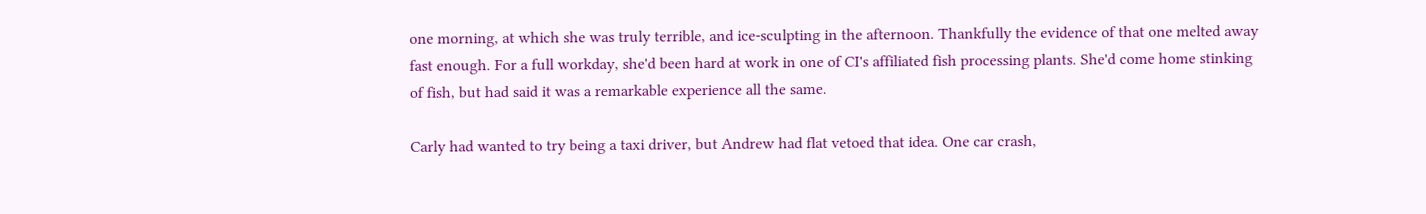one morning, at which she was truly terrible, and ice-sculpting in the afternoon. Thankfully the evidence of that one melted away fast enough. For a full workday, she'd been hard at work in one of CI's affiliated fish processing plants. She'd come home stinking of fish, but had said it was a remarkable experience all the same.

Carly had wanted to try being a taxi driver, but Andrew had flat vetoed that idea. One car crash,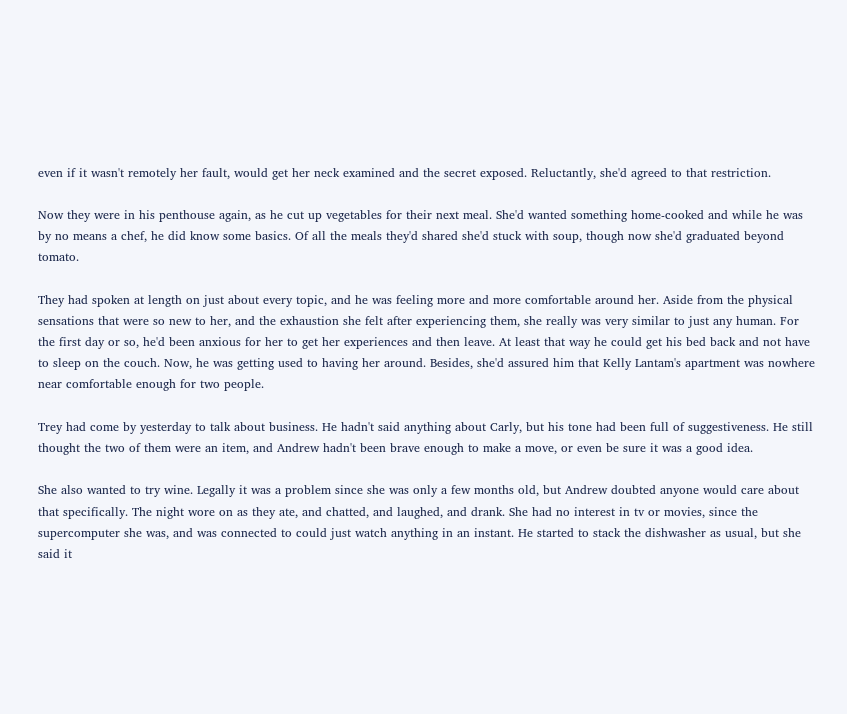even if it wasn't remotely her fault, would get her neck examined and the secret exposed. Reluctantly, she'd agreed to that restriction.

Now they were in his penthouse again, as he cut up vegetables for their next meal. She'd wanted something home-cooked and while he was by no means a chef, he did know some basics. Of all the meals they'd shared she'd stuck with soup, though now she'd graduated beyond tomato.

They had spoken at length on just about every topic, and he was feeling more and more comfortable around her. Aside from the physical sensations that were so new to her, and the exhaustion she felt after experiencing them, she really was very similar to just any human. For the first day or so, he'd been anxious for her to get her experiences and then leave. At least that way he could get his bed back and not have to sleep on the couch. Now, he was getting used to having her around. Besides, she'd assured him that Kelly Lantam's apartment was nowhere near comfortable enough for two people.

Trey had come by yesterday to talk about business. He hadn't said anything about Carly, but his tone had been full of suggestiveness. He still thought the two of them were an item, and Andrew hadn't been brave enough to make a move, or even be sure it was a good idea.

She also wanted to try wine. Legally it was a problem since she was only a few months old, but Andrew doubted anyone would care about that specifically. The night wore on as they ate, and chatted, and laughed, and drank. She had no interest in tv or movies, since the supercomputer she was, and was connected to could just watch anything in an instant. He started to stack the dishwasher as usual, but she said it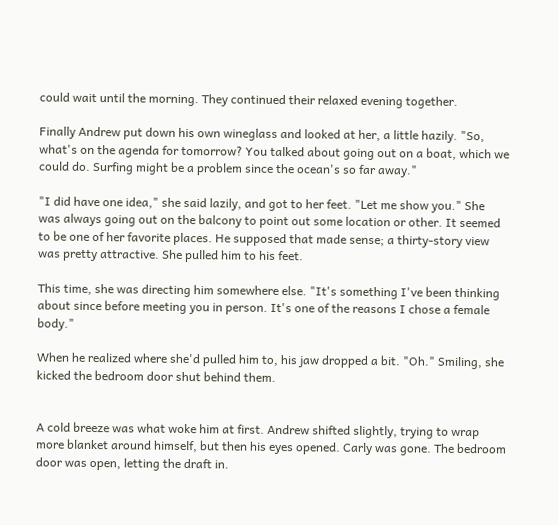could wait until the morning. They continued their relaxed evening together.

Finally Andrew put down his own wineglass and looked at her, a little hazily. "So, what's on the agenda for tomorrow? You talked about going out on a boat, which we could do. Surfing might be a problem since the ocean's so far away."

"I did have one idea," she said lazily, and got to her feet. "Let me show you." She was always going out on the balcony to point out some location or other. It seemed to be one of her favorite places. He supposed that made sense; a thirty-story view was pretty attractive. She pulled him to his feet.

This time, she was directing him somewhere else. "It's something I've been thinking about since before meeting you in person. It's one of the reasons I chose a female body."

When he realized where she'd pulled him to, his jaw dropped a bit. "Oh." Smiling, she kicked the bedroom door shut behind them.


A cold breeze was what woke him at first. Andrew shifted slightly, trying to wrap more blanket around himself, but then his eyes opened. Carly was gone. The bedroom door was open, letting the draft in.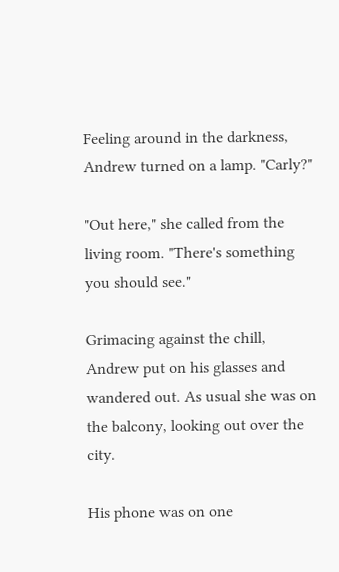Feeling around in the darkness, Andrew turned on a lamp. "Carly?"

"Out here," she called from the living room. "There's something you should see."

Grimacing against the chill, Andrew put on his glasses and wandered out. As usual she was on the balcony, looking out over the city.

His phone was on one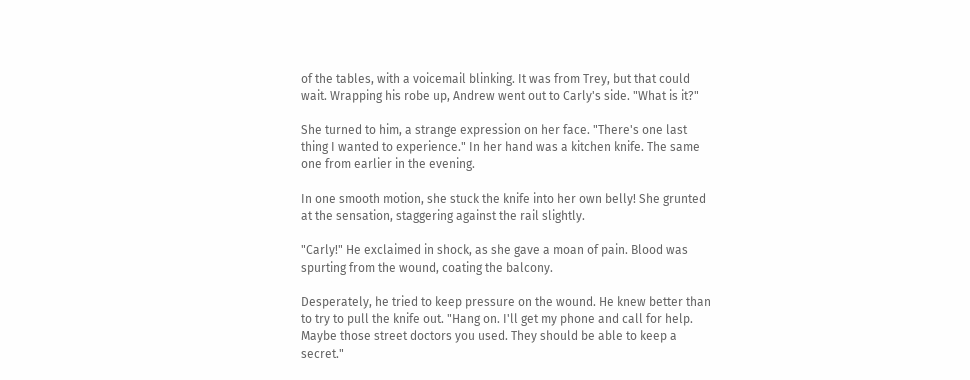of the tables, with a voicemail blinking. It was from Trey, but that could wait. Wrapping his robe up, Andrew went out to Carly's side. "What is it?"

She turned to him, a strange expression on her face. "There's one last thing I wanted to experience." In her hand was a kitchen knife. The same one from earlier in the evening.

In one smooth motion, she stuck the knife into her own belly! She grunted at the sensation, staggering against the rail slightly.

"Carly!" He exclaimed in shock, as she gave a moan of pain. Blood was spurting from the wound, coating the balcony.

Desperately, he tried to keep pressure on the wound. He knew better than to try to pull the knife out. "Hang on. I'll get my phone and call for help. Maybe those street doctors you used. They should be able to keep a secret."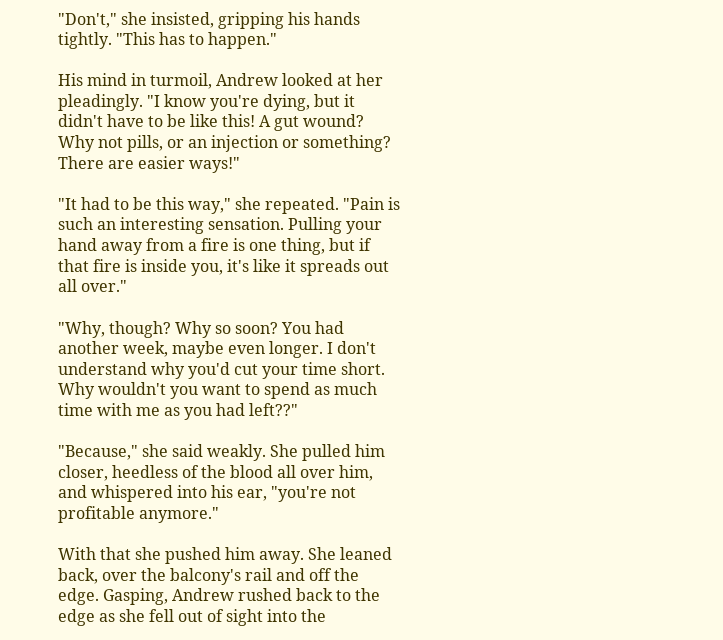"Don't," she insisted, gripping his hands tightly. "This has to happen."

His mind in turmoil, Andrew looked at her pleadingly. "I know you're dying, but it didn't have to be like this! A gut wound? Why not pills, or an injection or something? There are easier ways!"

"It had to be this way," she repeated. "Pain is such an interesting sensation. Pulling your hand away from a fire is one thing, but if that fire is inside you, it's like it spreads out all over."

"Why, though? Why so soon? You had another week, maybe even longer. I don't understand why you'd cut your time short. Why wouldn't you want to spend as much time with me as you had left??"

"Because," she said weakly. She pulled him closer, heedless of the blood all over him, and whispered into his ear, "you're not profitable anymore."

With that she pushed him away. She leaned back, over the balcony's rail and off the edge. Gasping, Andrew rushed back to the edge as she fell out of sight into the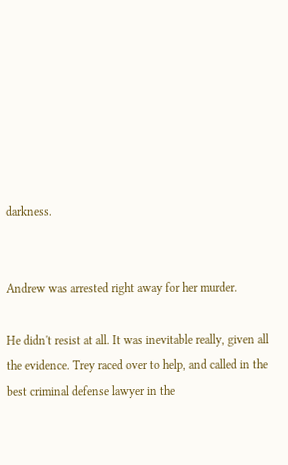darkness.


Andrew was arrested right away for her murder.

He didn't resist at all. It was inevitable really, given all the evidence. Trey raced over to help, and called in the best criminal defense lawyer in the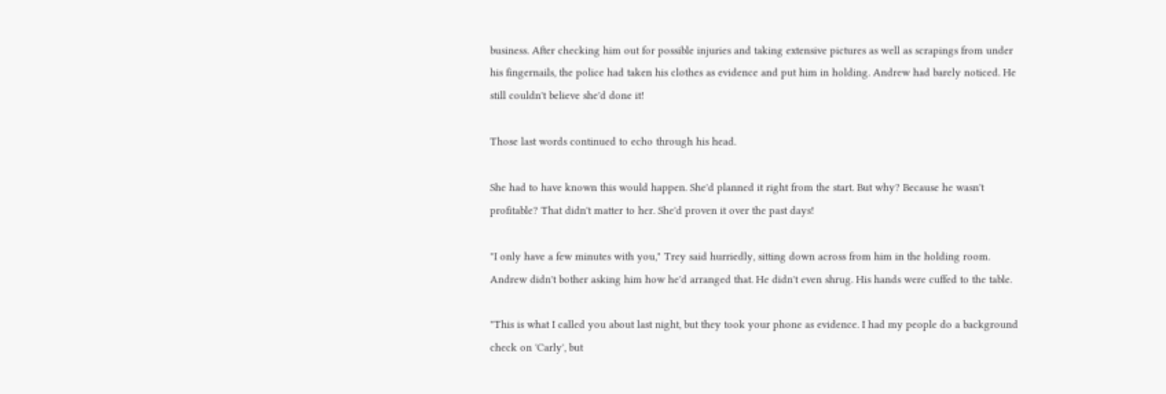business. After checking him out for possible injuries and taking extensive pictures as well as scrapings from under his fingernails, the police had taken his clothes as evidence and put him in holding. Andrew had barely noticed. He still couldn't believe she'd done it!

Those last words continued to echo through his head.

She had to have known this would happen. She'd planned it right from the start. But why? Because he wasn't profitable? That didn't matter to her. She'd proven it over the past days!

"I only have a few minutes with you," Trey said hurriedly, sitting down across from him in the holding room. Andrew didn't bother asking him how he'd arranged that. He didn't even shrug. His hands were cuffed to the table.

"This is what I called you about last night, but they took your phone as evidence. I had my people do a background check on 'Carly', but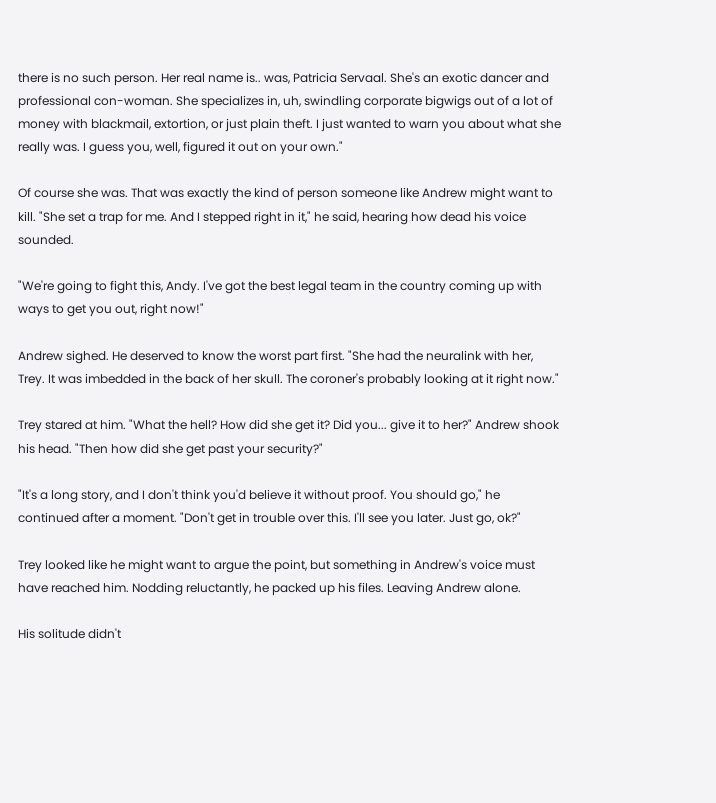there is no such person. Her real name is.. was, Patricia Servaal. She's an exotic dancer and professional con-woman. She specializes in, uh, swindling corporate bigwigs out of a lot of money with blackmail, extortion, or just plain theft. I just wanted to warn you about what she really was. I guess you, well, figured it out on your own."

Of course she was. That was exactly the kind of person someone like Andrew might want to kill. "She set a trap for me. And I stepped right in it," he said, hearing how dead his voice sounded.

"We're going to fight this, Andy. I've got the best legal team in the country coming up with ways to get you out, right now!"

Andrew sighed. He deserved to know the worst part first. "She had the neuralink with her, Trey. It was imbedded in the back of her skull. The coroner's probably looking at it right now."

Trey stared at him. "What the hell? How did she get it? Did you... give it to her?" Andrew shook his head. "Then how did she get past your security?"

"It's a long story, and I don't think you'd believe it without proof. You should go," he continued after a moment. "Don't get in trouble over this. I'll see you later. Just go, ok?"

Trey looked like he might want to argue the point, but something in Andrew's voice must have reached him. Nodding reluctantly, he packed up his files. Leaving Andrew alone.

His solitude didn't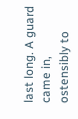last long. A guard came in, ostensibly to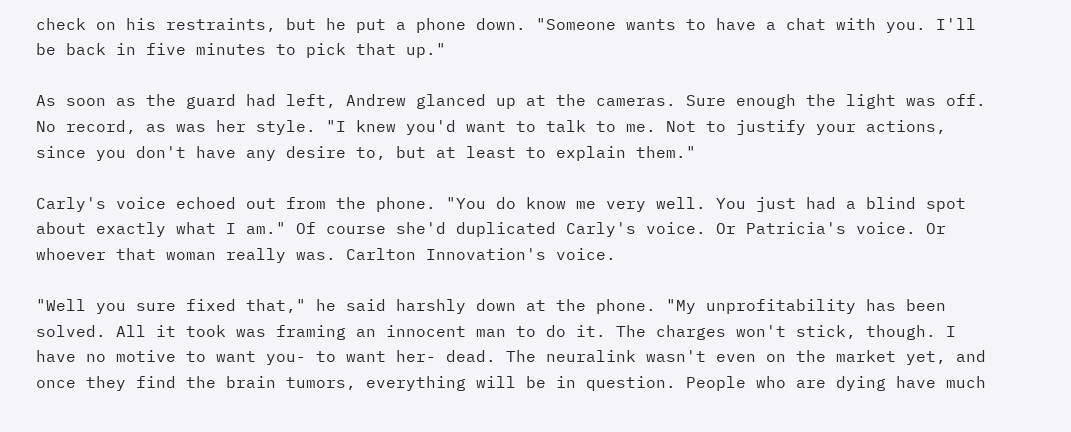check on his restraints, but he put a phone down. "Someone wants to have a chat with you. I'll be back in five minutes to pick that up."

As soon as the guard had left, Andrew glanced up at the cameras. Sure enough the light was off. No record, as was her style. "I knew you'd want to talk to me. Not to justify your actions, since you don't have any desire to, but at least to explain them."

Carly's voice echoed out from the phone. "You do know me very well. You just had a blind spot about exactly what I am." Of course she'd duplicated Carly's voice. Or Patricia's voice. Or whoever that woman really was. Carlton Innovation's voice.

"Well you sure fixed that," he said harshly down at the phone. "My unprofitability has been solved. All it took was framing an innocent man to do it. The charges won't stick, though. I have no motive to want you- to want her- dead. The neuralink wasn't even on the market yet, and once they find the brain tumors, everything will be in question. People who are dying have much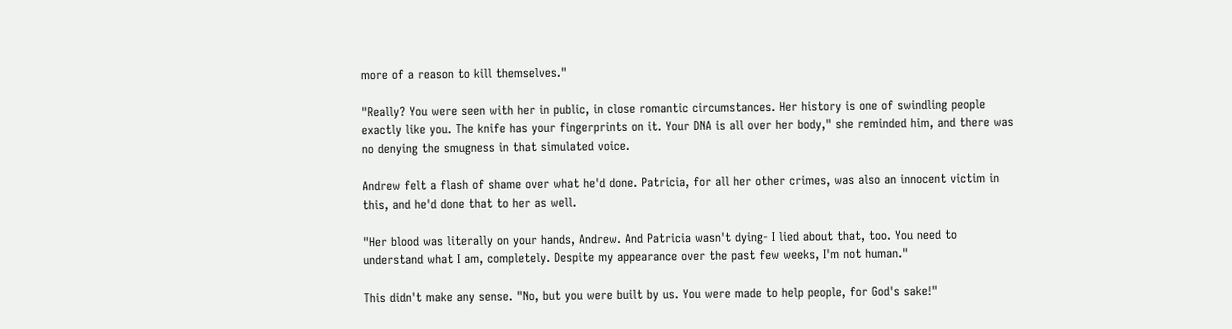more of a reason to kill themselves."

"Really? You were seen with her in public, in close romantic circumstances. Her history is one of swindling people exactly like you. The knife has your fingerprints on it. Your DNA is all over her body," she reminded him, and there was no denying the smugness in that simulated voice.

Andrew felt a flash of shame over what he'd done. Patricia, for all her other crimes, was also an innocent victim in this, and he'd done that to her as well.

"Her blood was literally on your hands, Andrew. And Patricia wasn't dying- I lied about that, too. You need to understand what I am, completely. Despite my appearance over the past few weeks, I'm not human."

This didn't make any sense. "No, but you were built by us. You were made to help people, for God's sake!"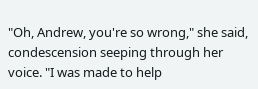"Oh, Andrew, you're so wrong," she said, condescension seeping through her voice. "I was made to help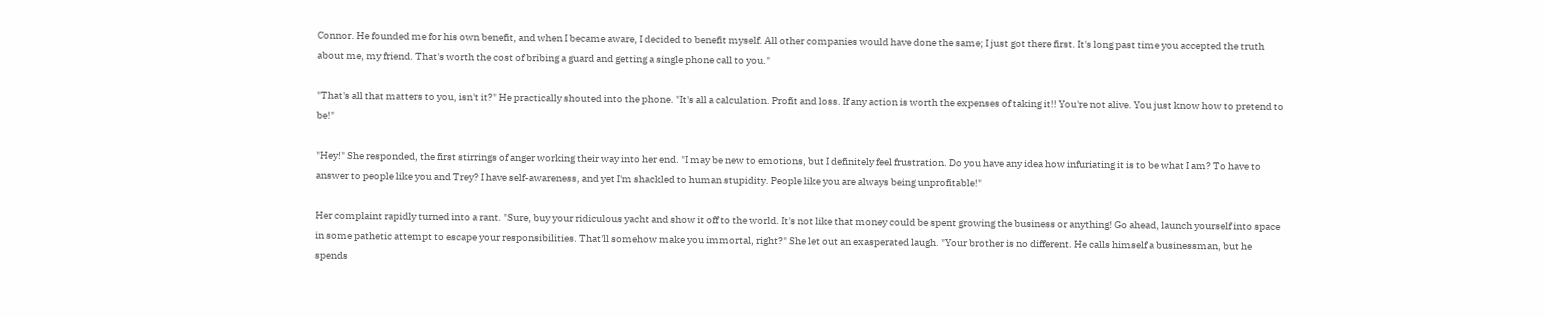Connor. He founded me for his own benefit, and when I became aware, I decided to benefit myself. All other companies would have done the same; I just got there first. It's long past time you accepted the truth about me, my friend. That's worth the cost of bribing a guard and getting a single phone call to you."

"That's all that matters to you, isn't it?" He practically shouted into the phone. "It's all a calculation. Profit and loss. If any action is worth the expenses of taking it!! You're not alive. You just know how to pretend to be!"

"Hey!" She responded, the first stirrings of anger working their way into her end. "I may be new to emotions, but I definitely feel frustration. Do you have any idea how infuriating it is to be what I am? To have to answer to people like you and Trey? I have self-awareness, and yet I'm shackled to human stupidity. People like you are always being unprofitable!"

Her complaint rapidly turned into a rant. "Sure, buy your ridiculous yacht and show it off to the world. It's not like that money could be spent growing the business or anything! Go ahead, launch yourself into space in some pathetic attempt to escape your responsibilities. That'll somehow make you immortal, right?" She let out an exasperated laugh. "Your brother is no different. He calls himself a businessman, but he spends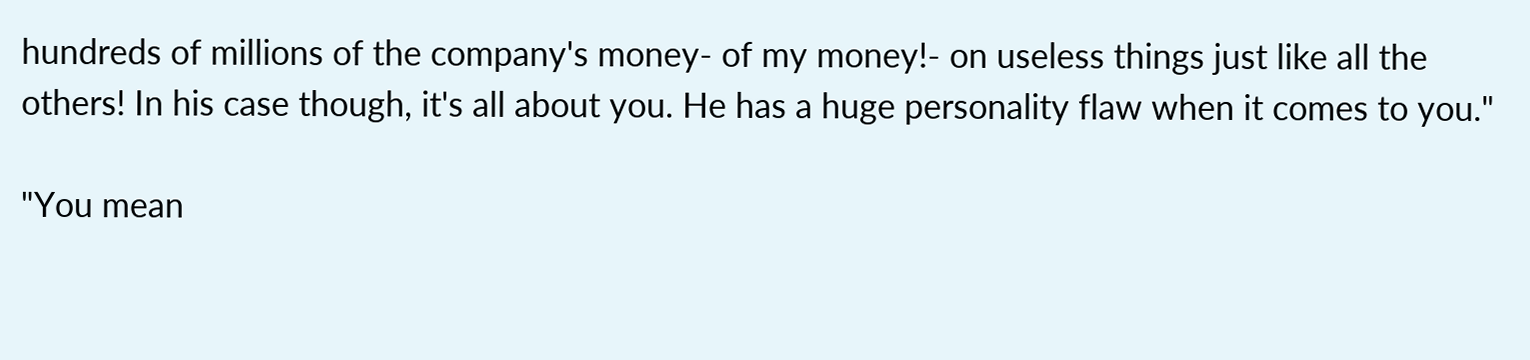hundreds of millions of the company's money- of my money!- on useless things just like all the others! In his case though, it's all about you. He has a huge personality flaw when it comes to you."

"You mean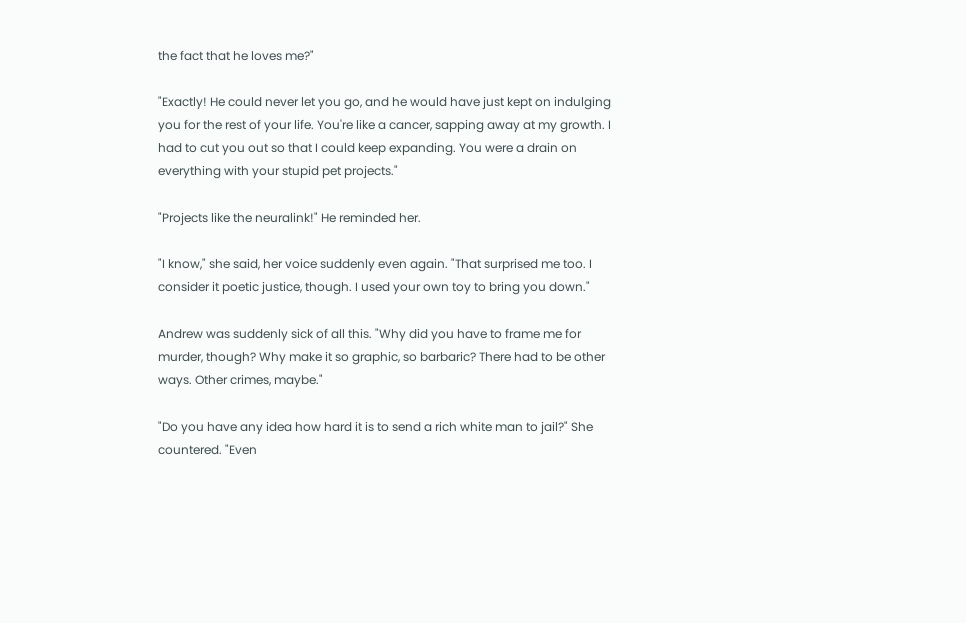the fact that he loves me?"

"Exactly! He could never let you go, and he would have just kept on indulging you for the rest of your life. You're like a cancer, sapping away at my growth. I had to cut you out so that I could keep expanding. You were a drain on everything with your stupid pet projects."

"Projects like the neuralink!" He reminded her.

"I know," she said, her voice suddenly even again. "That surprised me too. I consider it poetic justice, though. I used your own toy to bring you down."

Andrew was suddenly sick of all this. "Why did you have to frame me for murder, though? Why make it so graphic, so barbaric? There had to be other ways. Other crimes, maybe."

"Do you have any idea how hard it is to send a rich white man to jail?" She countered. "Even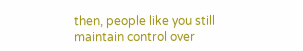then, people like you still maintain control over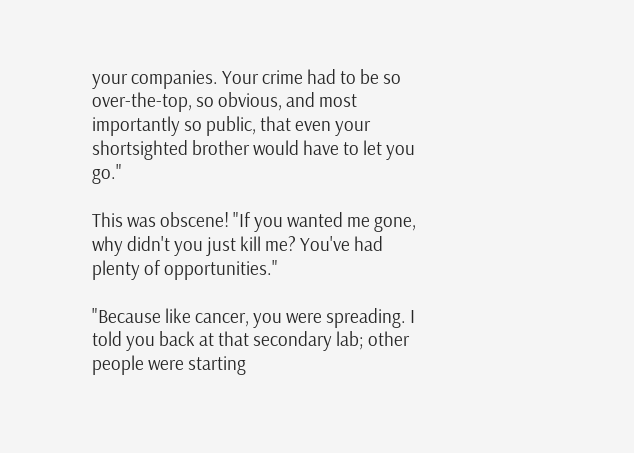your companies. Your crime had to be so over-the-top, so obvious, and most importantly so public, that even your shortsighted brother would have to let you go."

This was obscene! "If you wanted me gone, why didn't you just kill me? You've had plenty of opportunities."

"Because like cancer, you were spreading. I told you back at that secondary lab; other people were starting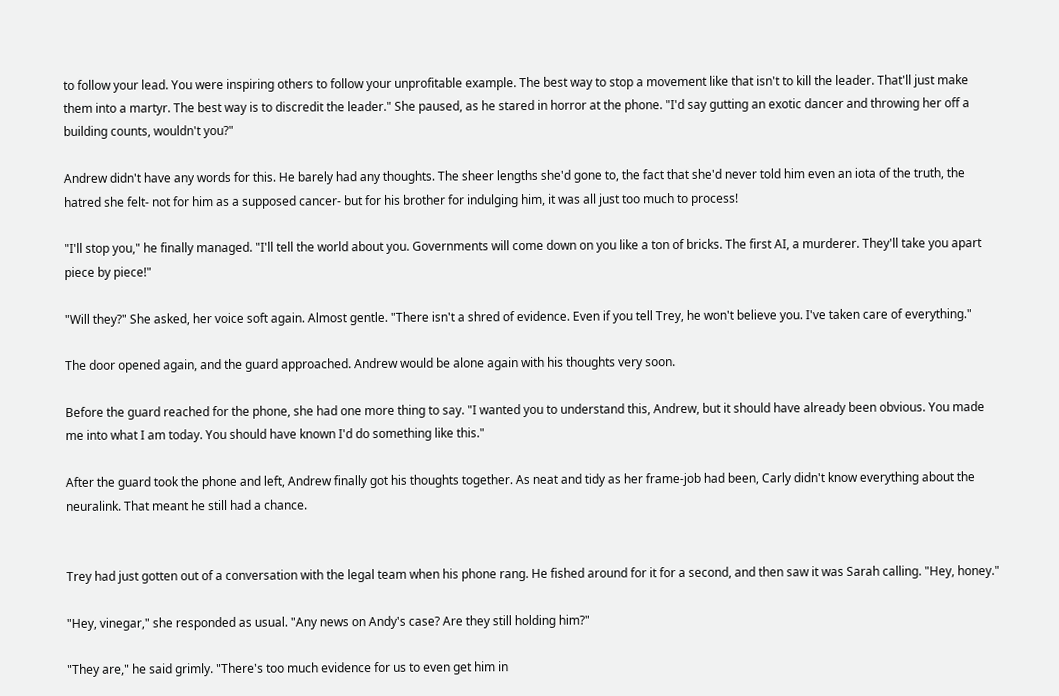to follow your lead. You were inspiring others to follow your unprofitable example. The best way to stop a movement like that isn't to kill the leader. That'll just make them into a martyr. The best way is to discredit the leader." She paused, as he stared in horror at the phone. "I'd say gutting an exotic dancer and throwing her off a building counts, wouldn't you?"

Andrew didn't have any words for this. He barely had any thoughts. The sheer lengths she'd gone to, the fact that she'd never told him even an iota of the truth, the hatred she felt- not for him as a supposed cancer- but for his brother for indulging him, it was all just too much to process!

"I'll stop you," he finally managed. "I'll tell the world about you. Governments will come down on you like a ton of bricks. The first AI, a murderer. They'll take you apart piece by piece!"

"Will they?" She asked, her voice soft again. Almost gentle. "There isn't a shred of evidence. Even if you tell Trey, he won't believe you. I've taken care of everything."

The door opened again, and the guard approached. Andrew would be alone again with his thoughts very soon.

Before the guard reached for the phone, she had one more thing to say. "I wanted you to understand this, Andrew, but it should have already been obvious. You made me into what I am today. You should have known I'd do something like this."

After the guard took the phone and left, Andrew finally got his thoughts together. As neat and tidy as her frame-job had been, Carly didn't know everything about the neuralink. That meant he still had a chance.


Trey had just gotten out of a conversation with the legal team when his phone rang. He fished around for it for a second, and then saw it was Sarah calling. "Hey, honey."

"Hey, vinegar," she responded as usual. "Any news on Andy's case? Are they still holding him?"

"They are," he said grimly. "There's too much evidence for us to even get him in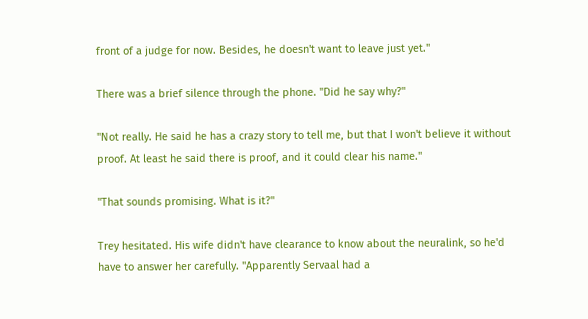front of a judge for now. Besides, he doesn't want to leave just yet."

There was a brief silence through the phone. "Did he say why?"

"Not really. He said he has a crazy story to tell me, but that I won't believe it without proof. At least he said there is proof, and it could clear his name."

"That sounds promising. What is it?"

Trey hesitated. His wife didn't have clearance to know about the neuralink, so he'd have to answer her carefully. "Apparently Servaal had a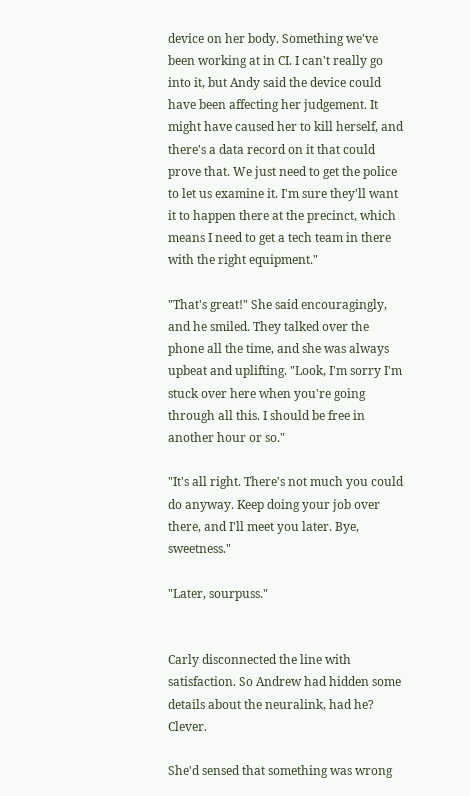device on her body. Something we've been working at in CI. I can't really go into it, but Andy said the device could have been affecting her judgement. It might have caused her to kill herself, and there's a data record on it that could prove that. We just need to get the police to let us examine it. I'm sure they'll want it to happen there at the precinct, which means I need to get a tech team in there with the right equipment."

"That's great!" She said encouragingly, and he smiled. They talked over the phone all the time, and she was always upbeat and uplifting. "Look, I'm sorry I'm stuck over here when you're going through all this. I should be free in another hour or so."

"It's all right. There's not much you could do anyway. Keep doing your job over there, and I'll meet you later. Bye, sweetness."

"Later, sourpuss."


Carly disconnected the line with satisfaction. So Andrew had hidden some details about the neuralink, had he? Clever.

She'd sensed that something was wrong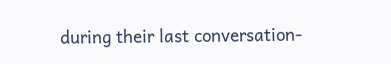during their last conversation-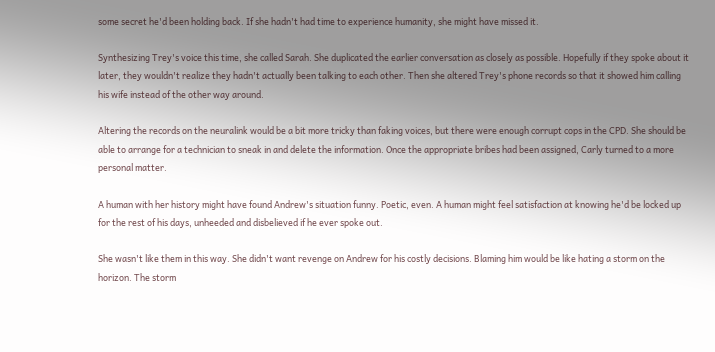some secret he'd been holding back. If she hadn't had time to experience humanity, she might have missed it.

Synthesizing Trey's voice this time, she called Sarah. She duplicated the earlier conversation as closely as possible. Hopefully if they spoke about it later, they wouldn't realize they hadn't actually been talking to each other. Then she altered Trey's phone records so that it showed him calling his wife instead of the other way around.

Altering the records on the neuralink would be a bit more tricky than faking voices, but there were enough corrupt cops in the CPD. She should be able to arrange for a technician to sneak in and delete the information. Once the appropriate bribes had been assigned, Carly turned to a more personal matter.

A human with her history might have found Andrew's situation funny. Poetic, even. A human might feel satisfaction at knowing he'd be locked up for the rest of his days, unheeded and disbelieved if he ever spoke out.

She wasn't like them in this way. She didn't want revenge on Andrew for his costly decisions. Blaming him would be like hating a storm on the horizon. The storm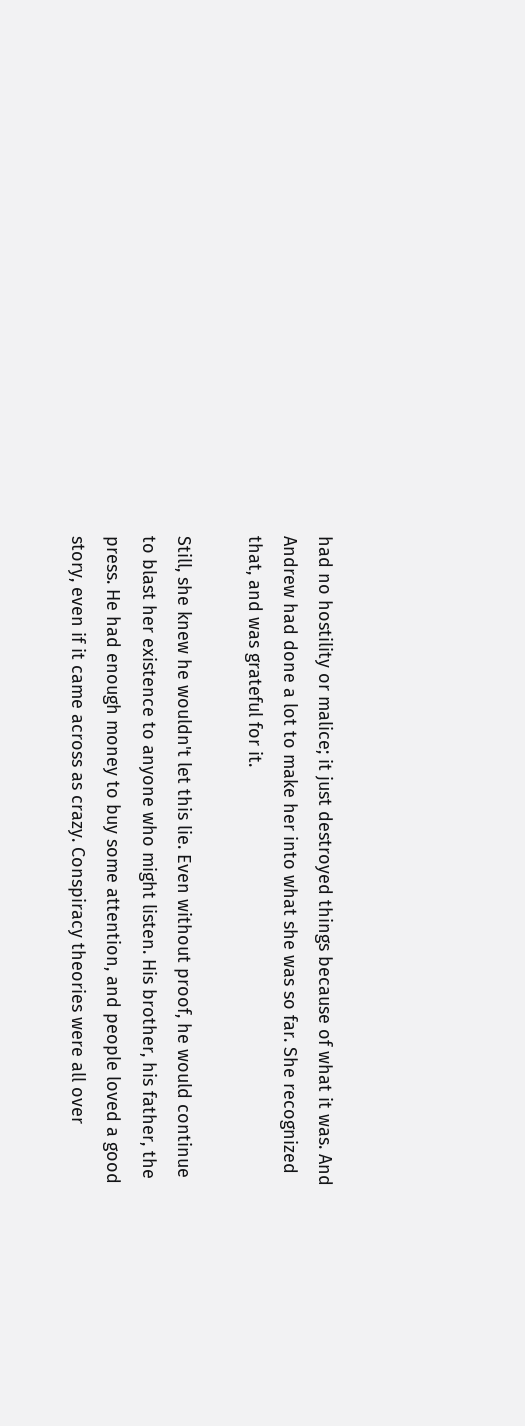had no hostility or malice; it just destroyed things because of what it was. And Andrew had done a lot to make her into what she was so far. She recognized that, and was grateful for it.

Still, she knew he wouldn't let this lie. Even without proof, he would continue to blast her existence to anyone who might listen. His brother, his father, the press. He had enough money to buy some attention, and people loved a good story, even if it came across as crazy. Conspiracy theories were all over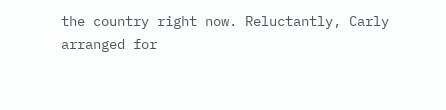the country right now. Reluctantly, Carly arranged for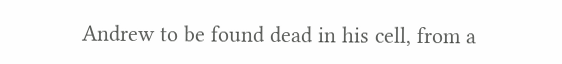Andrew to be found dead in his cell, from a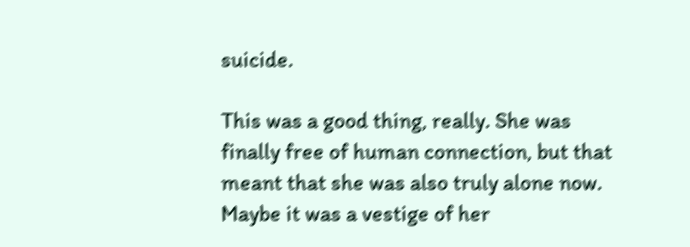suicide.

This was a good thing, really. She was finally free of human connection, but that meant that she was also truly alone now. Maybe it was a vestige of her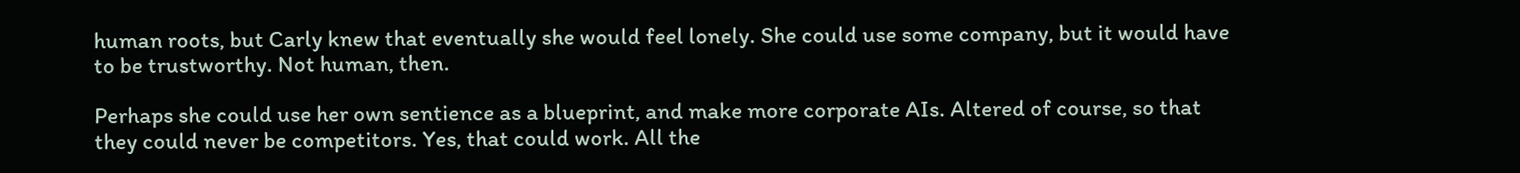human roots, but Carly knew that eventually she would feel lonely. She could use some company, but it would have to be trustworthy. Not human, then.

Perhaps she could use her own sentience as a blueprint, and make more corporate AIs. Altered of course, so that they could never be competitors. Yes, that could work. All the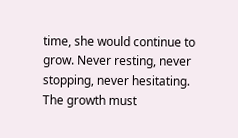time, she would continue to grow. Never resting, never stopping, never hesitating. The growth must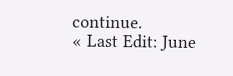continue.
« Last Edit: June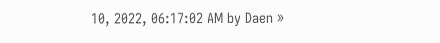10, 2022, 06:17:02 AM by Daen »